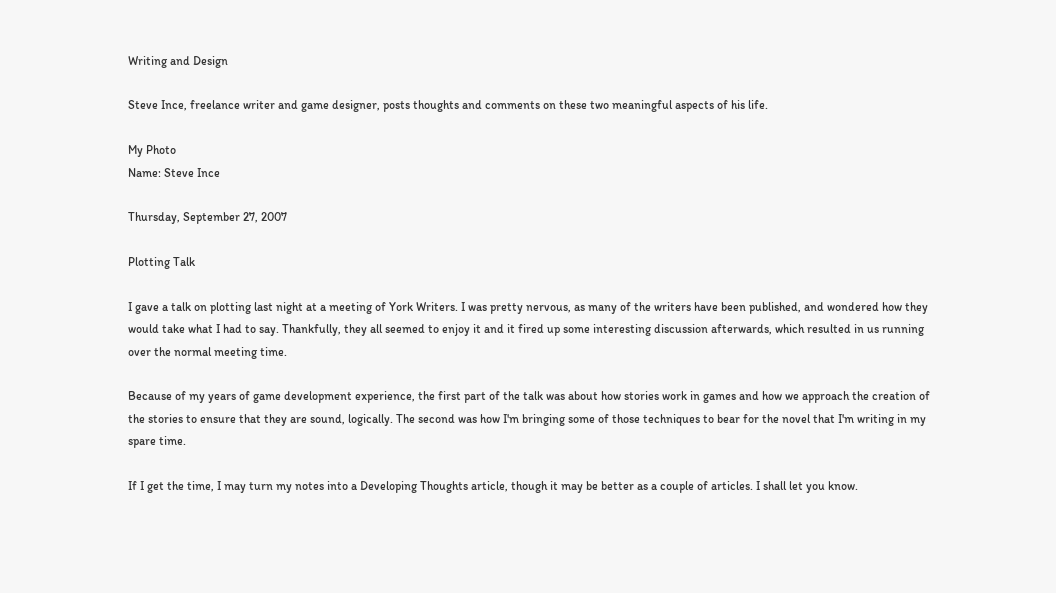Writing and Design

Steve Ince, freelance writer and game designer, posts thoughts and comments on these two meaningful aspects of his life.

My Photo
Name: Steve Ince

Thursday, September 27, 2007

Plotting Talk

I gave a talk on plotting last night at a meeting of York Writers. I was pretty nervous, as many of the writers have been published, and wondered how they would take what I had to say. Thankfully, they all seemed to enjoy it and it fired up some interesting discussion afterwards, which resulted in us running over the normal meeting time.

Because of my years of game development experience, the first part of the talk was about how stories work in games and how we approach the creation of the stories to ensure that they are sound, logically. The second was how I'm bringing some of those techniques to bear for the novel that I'm writing in my spare time.

If I get the time, I may turn my notes into a Developing Thoughts article, though it may be better as a couple of articles. I shall let you know.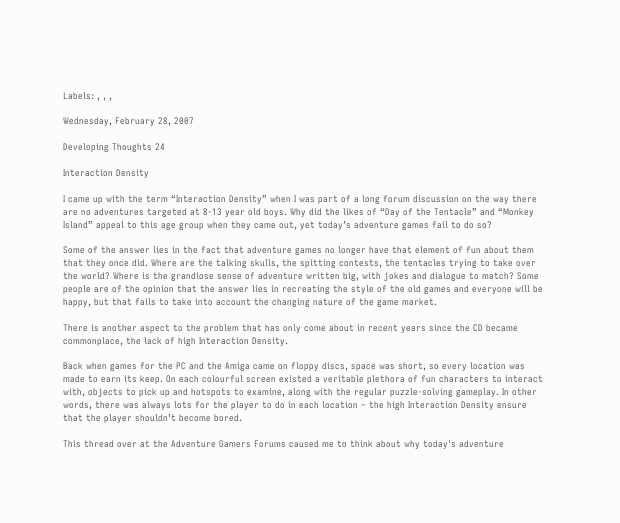Labels: , , ,

Wednesday, February 28, 2007

Developing Thoughts 24

Interaction Density

I came up with the term “Interaction Density” when I was part of a long forum discussion on the way there are no adventures targeted at 8-13 year old boys. Why did the likes of “Day of the Tentacle” and “Monkey Island” appeal to this age group when they came out, yet today’s adventure games fail to do so?

Some of the answer lies in the fact that adventure games no longer have that element of fun about them that they once did. Where are the talking skulls, the spitting contests, the tentacles trying to take over the world? Where is the grandiose sense of adventure written big, with jokes and dialogue to match? Some people are of the opinion that the answer lies in recreating the style of the old games and everyone will be happy, but that fails to take into account the changing nature of the game market.

There is another aspect to the problem that has only come about in recent years since the CD became commonplace, the lack of high Interaction Density.

Back when games for the PC and the Amiga came on floppy discs, space was short, so every location was made to earn its keep. On each colourful screen existed a veritable plethora of fun characters to interact with, objects to pick up and hotspots to examine, along with the regular puzzle-solving gameplay. In other words, there was always lots for the player to do in each location – the high Interaction Density ensure that the player shouldn’t become bored.

This thread over at the Adventure Gamers Forums caused me to think about why today's adventure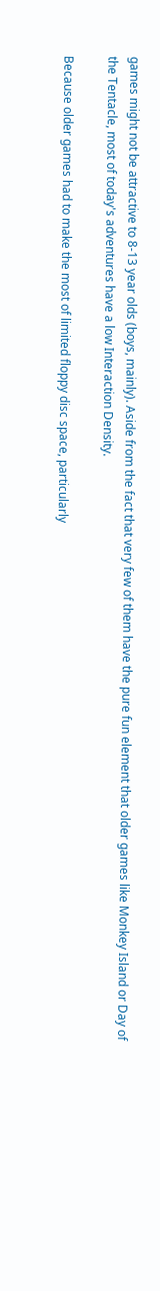games might not be attractive to 8-13 year olds (boys, mainly). Aside from the fact that very few of them have the pure fun element that older games like Monkey Island or Day of the Tentacle, most of today's adventures have a low Interaction Density.

Because older games had to make the most of limited floppy disc space, particularly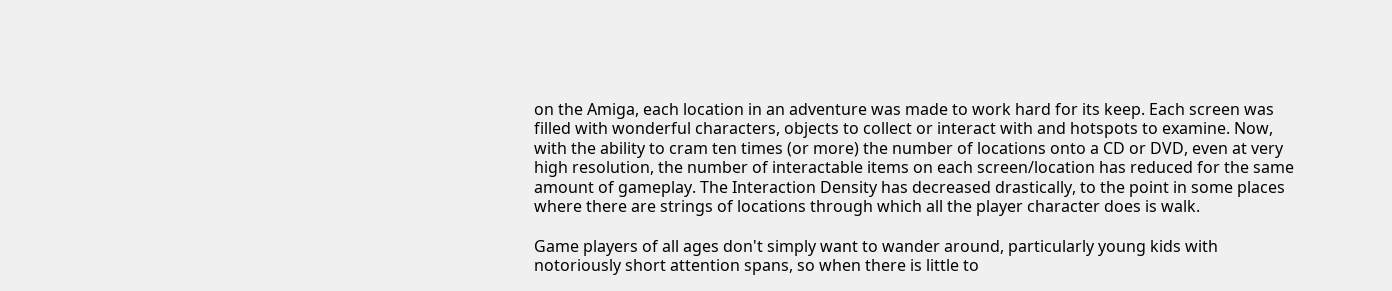on the Amiga, each location in an adventure was made to work hard for its keep. Each screen was filled with wonderful characters, objects to collect or interact with and hotspots to examine. Now, with the ability to cram ten times (or more) the number of locations onto a CD or DVD, even at very high resolution, the number of interactable items on each screen/location has reduced for the same amount of gameplay. The Interaction Density has decreased drastically, to the point in some places where there are strings of locations through which all the player character does is walk.

Game players of all ages don't simply want to wander around, particularly young kids with notoriously short attention spans, so when there is little to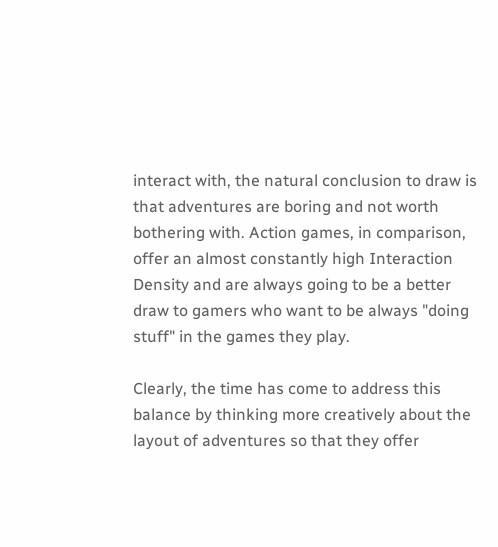interact with, the natural conclusion to draw is that adventures are boring and not worth bothering with. Action games, in comparison, offer an almost constantly high Interaction Density and are always going to be a better draw to gamers who want to be always "doing stuff" in the games they play.

Clearly, the time has come to address this balance by thinking more creatively about the layout of adventures so that they offer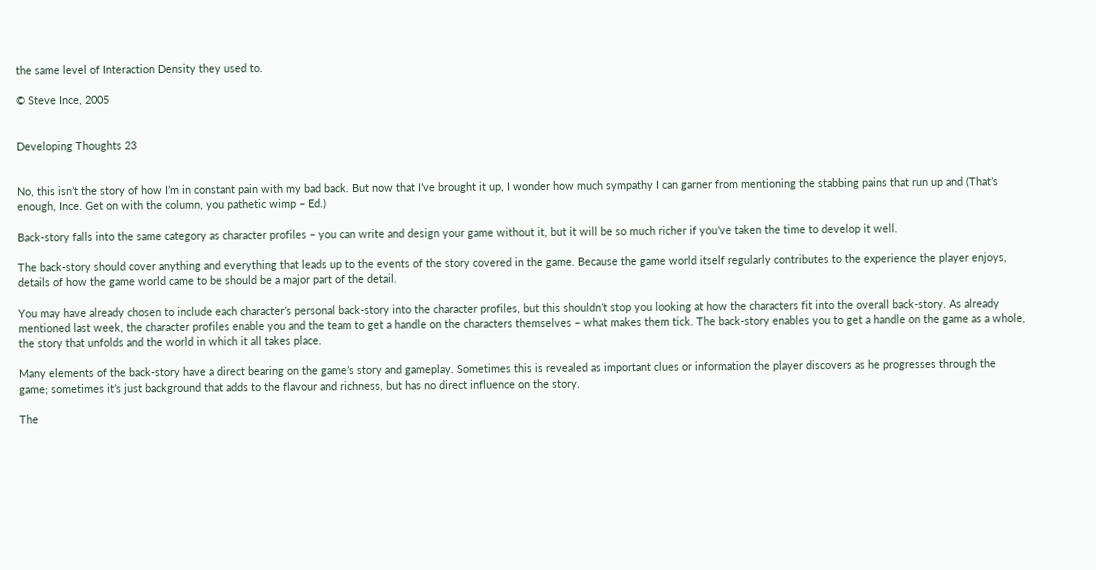the same level of Interaction Density they used to.

© Steve Ince, 2005


Developing Thoughts 23


No, this isn’t the story of how I’m in constant pain with my bad back. But now that I’ve brought it up, I wonder how much sympathy I can garner from mentioning the stabbing pains that run up and (That’s enough, Ince. Get on with the column, you pathetic wimp – Ed.)

Back-story falls into the same category as character profiles – you can write and design your game without it, but it will be so much richer if you’ve taken the time to develop it well.

The back-story should cover anything and everything that leads up to the events of the story covered in the game. Because the game world itself regularly contributes to the experience the player enjoys, details of how the game world came to be should be a major part of the detail.

You may have already chosen to include each character’s personal back-story into the character profiles, but this shouldn’t stop you looking at how the characters fit into the overall back-story. As already mentioned last week, the character profiles enable you and the team to get a handle on the characters themselves – what makes them tick. The back-story enables you to get a handle on the game as a whole, the story that unfolds and the world in which it all takes place.

Many elements of the back-story have a direct bearing on the game’s story and gameplay. Sometimes this is revealed as important clues or information the player discovers as he progresses through the game; sometimes it’s just background that adds to the flavour and richness, but has no direct influence on the story.

The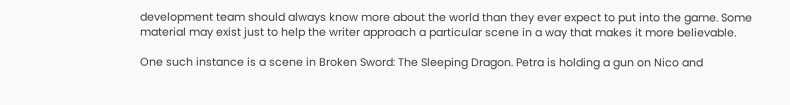development team should always know more about the world than they ever expect to put into the game. Some material may exist just to help the writer approach a particular scene in a way that makes it more believable.

One such instance is a scene in Broken Sword: The Sleeping Dragon. Petra is holding a gun on Nico and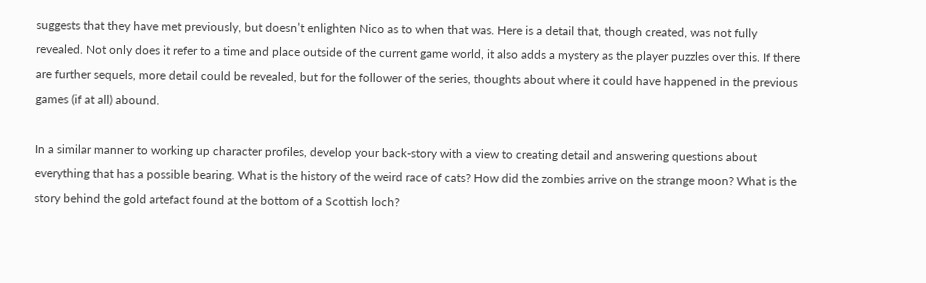suggests that they have met previously, but doesn’t enlighten Nico as to when that was. Here is a detail that, though created, was not fully revealed. Not only does it refer to a time and place outside of the current game world, it also adds a mystery as the player puzzles over this. If there are further sequels, more detail could be revealed, but for the follower of the series, thoughts about where it could have happened in the previous games (if at all) abound.

In a similar manner to working up character profiles, develop your back-story with a view to creating detail and answering questions about everything that has a possible bearing. What is the history of the weird race of cats? How did the zombies arrive on the strange moon? What is the story behind the gold artefact found at the bottom of a Scottish loch?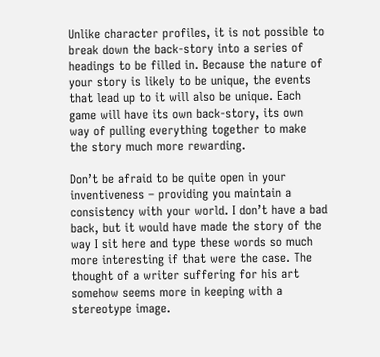Unlike character profiles, it is not possible to break down the back-story into a series of headings to be filled in. Because the nature of your story is likely to be unique, the events that lead up to it will also be unique. Each game will have its own back-story, its own way of pulling everything together to make the story much more rewarding.

Don’t be afraid to be quite open in your inventiveness – providing you maintain a consistency with your world. I don’t have a bad back, but it would have made the story of the way I sit here and type these words so much more interesting if that were the case. The thought of a writer suffering for his art somehow seems more in keeping with a stereotype image.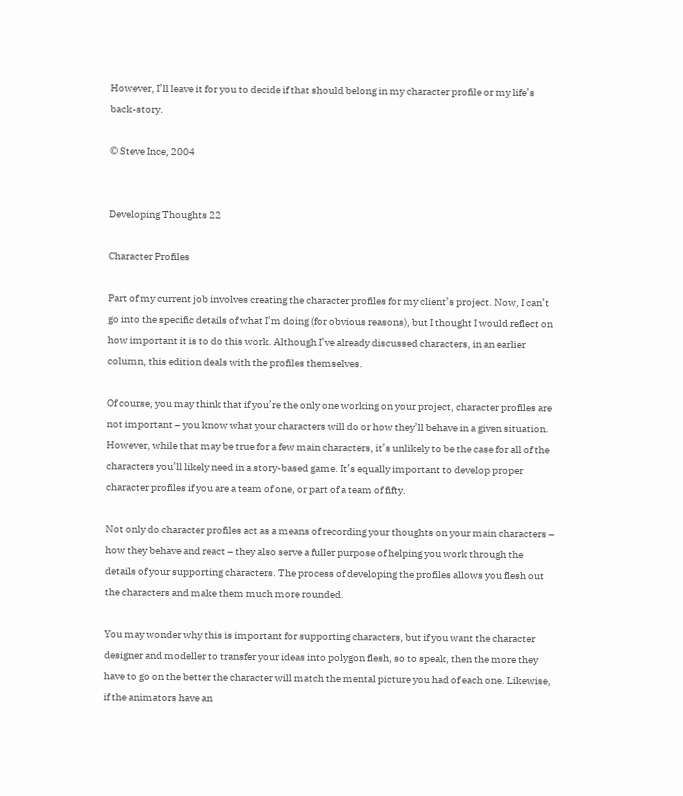However, I’ll leave it for you to decide if that should belong in my character profile or my life’s back-story.

© Steve Ince, 2004


Developing Thoughts 22

Character Profiles

Part of my current job involves creating the character profiles for my client’s project. Now, I can’t go into the specific details of what I’m doing (for obvious reasons), but I thought I would reflect on how important it is to do this work. Although I’ve already discussed characters, in an earlier column, this edition deals with the profiles themselves.

Of course, you may think that if you’re the only one working on your project, character profiles are not important – you know what your characters will do or how they’ll behave in a given situation. However, while that may be true for a few main characters, it’s unlikely to be the case for all of the characters you’ll likely need in a story-based game. It’s equally important to develop proper character profiles if you are a team of one, or part of a team of fifty.

Not only do character profiles act as a means of recording your thoughts on your main characters – how they behave and react – they also serve a fuller purpose of helping you work through the details of your supporting characters. The process of developing the profiles allows you flesh out the characters and make them much more rounded.

You may wonder why this is important for supporting characters, but if you want the character designer and modeller to transfer your ideas into polygon flesh, so to speak, then the more they have to go on the better the character will match the mental picture you had of each one. Likewise, if the animators have an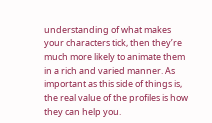understanding of what makes your characters tick, then they’re much more likely to animate them in a rich and varied manner. As important as this side of things is, the real value of the profiles is how they can help you.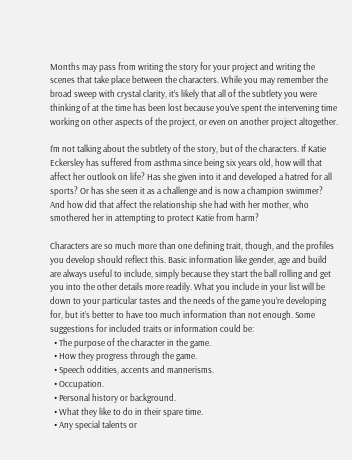Months may pass from writing the story for your project and writing the scenes that take place between the characters. While you may remember the broad sweep with crystal clarity, it’s likely that all of the subtlety you were thinking of at the time has been lost because you’ve spent the intervening time working on other aspects of the project, or even on another project altogether.

I’m not talking about the subtlety of the story, but of the characters. If Katie Eckersley has suffered from asthma since being six years old, how will that affect her outlook on life? Has she given into it and developed a hatred for all sports? Or has she seen it as a challenge and is now a champion swimmer? And how did that affect the relationship she had with her mother, who smothered her in attempting to protect Katie from harm?

Characters are so much more than one defining trait, though, and the profiles you develop should reflect this. Basic information like gender, age and build are always useful to include, simply because they start the ball rolling and get you into the other details more readily. What you include in your list will be down to your particular tastes and the needs of the game you’re developing for, but it’s better to have too much information than not enough. Some suggestions for included traits or information could be:
  • The purpose of the character in the game.
  • How they progress through the game.
  • Speech oddities, accents and mannerisms.
  • Occupation.
  • Personal history or background.
  • What they like to do in their spare time.
  • Any special talents or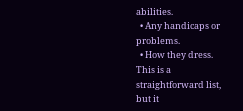abilities.
  • Any handicaps or problems.
  • How they dress.
This is a straightforward list, but it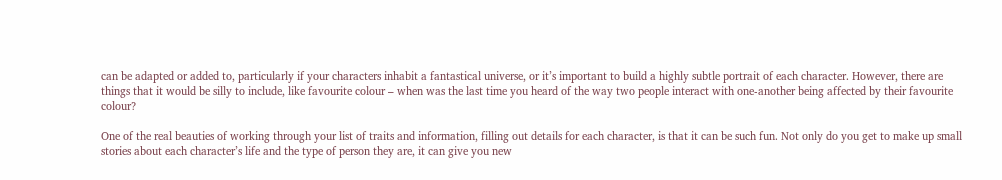can be adapted or added to, particularly if your characters inhabit a fantastical universe, or it’s important to build a highly subtle portrait of each character. However, there are things that it would be silly to include, like favourite colour – when was the last time you heard of the way two people interact with one-another being affected by their favourite colour?

One of the real beauties of working through your list of traits and information, filling out details for each character, is that it can be such fun. Not only do you get to make up small stories about each character’s life and the type of person they are, it can give you new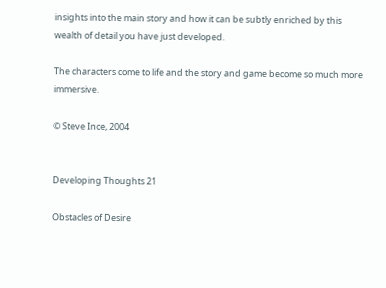insights into the main story and how it can be subtly enriched by this wealth of detail you have just developed.

The characters come to life and the story and game become so much more immersive.

© Steve Ince, 2004


Developing Thoughts 21

Obstacles of Desire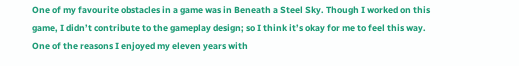One of my favourite obstacles in a game was in Beneath a Steel Sky. Though I worked on this game, I didn’t contribute to the gameplay design; so I think it’s okay for me to feel this way. One of the reasons I enjoyed my eleven years with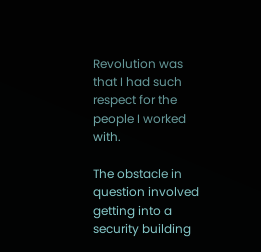Revolution was that I had such respect for the people I worked with.

The obstacle in question involved getting into a security building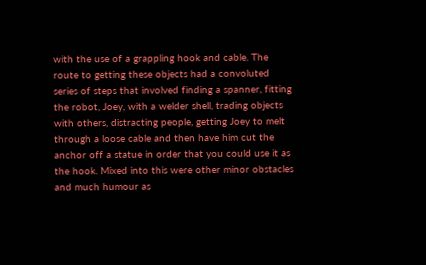with the use of a grappling hook and cable. The route to getting these objects had a convoluted series of steps that involved finding a spanner, fitting the robot, Joey, with a welder shell, trading objects with others, distracting people, getting Joey to melt through a loose cable and then have him cut the anchor off a statue in order that you could use it as the hook. Mixed into this were other minor obstacles and much humour as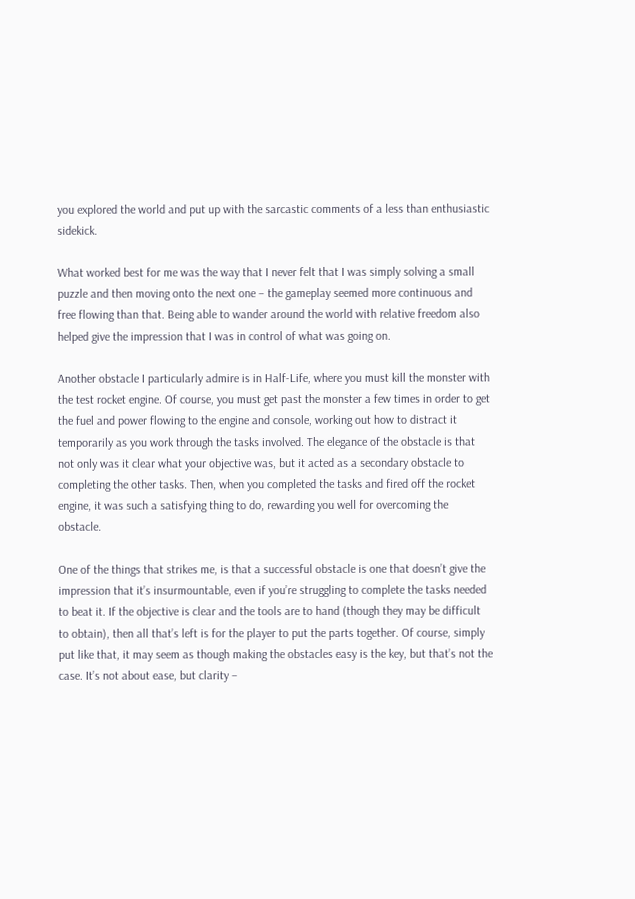you explored the world and put up with the sarcastic comments of a less than enthusiastic sidekick.

What worked best for me was the way that I never felt that I was simply solving a small puzzle and then moving onto the next one – the gameplay seemed more continuous and free flowing than that. Being able to wander around the world with relative freedom also helped give the impression that I was in control of what was going on.

Another obstacle I particularly admire is in Half-Life, where you must kill the monster with the test rocket engine. Of course, you must get past the monster a few times in order to get the fuel and power flowing to the engine and console, working out how to distract it temporarily as you work through the tasks involved. The elegance of the obstacle is that not only was it clear what your objective was, but it acted as a secondary obstacle to completing the other tasks. Then, when you completed the tasks and fired off the rocket engine, it was such a satisfying thing to do, rewarding you well for overcoming the obstacle.

One of the things that strikes me, is that a successful obstacle is one that doesn’t give the impression that it’s insurmountable, even if you’re struggling to complete the tasks needed to beat it. If the objective is clear and the tools are to hand (though they may be difficult to obtain), then all that’s left is for the player to put the parts together. Of course, simply put like that, it may seem as though making the obstacles easy is the key, but that’s not the case. It’s not about ease, but clarity –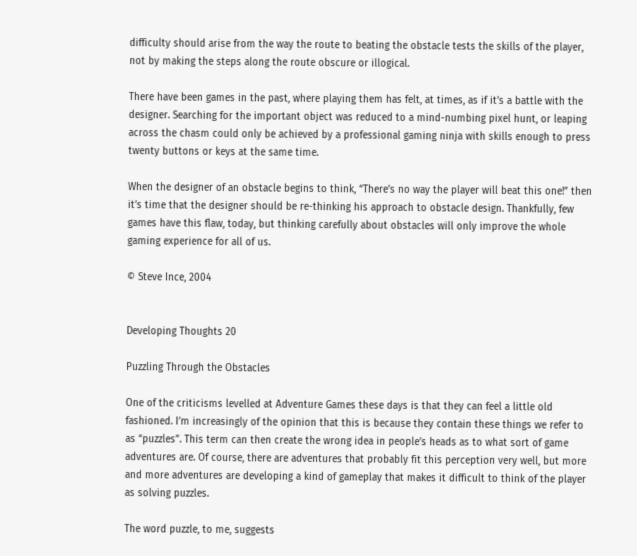difficulty should arise from the way the route to beating the obstacle tests the skills of the player, not by making the steps along the route obscure or illogical.

There have been games in the past, where playing them has felt, at times, as if it’s a battle with the designer. Searching for the important object was reduced to a mind-numbing pixel hunt, or leaping across the chasm could only be achieved by a professional gaming ninja with skills enough to press twenty buttons or keys at the same time.

When the designer of an obstacle begins to think, “There’s no way the player will beat this one!” then it’s time that the designer should be re-thinking his approach to obstacle design. Thankfully, few games have this flaw, today, but thinking carefully about obstacles will only improve the whole gaming experience for all of us.

© Steve Ince, 2004


Developing Thoughts 20

Puzzling Through the Obstacles

One of the criticisms levelled at Adventure Games these days is that they can feel a little old fashioned. I’m increasingly of the opinion that this is because they contain these things we refer to as “puzzles”. This term can then create the wrong idea in people’s heads as to what sort of game adventures are. Of course, there are adventures that probably fit this perception very well, but more and more adventures are developing a kind of gameplay that makes it difficult to think of the player as solving puzzles.

The word puzzle, to me, suggests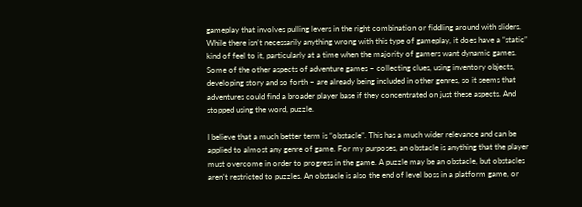gameplay that involves pulling levers in the right combination or fiddling around with sliders. While there isn’t necessarily anything wrong with this type of gameplay, it does have a “static” kind of feel to it, particularly at a time when the majority of gamers want dynamic games. Some of the other aspects of adventure games – collecting clues, using inventory objects, developing story and so forth – are already being included in other genres, so it seems that adventures could find a broader player base if they concentrated on just these aspects. And stopped using the word, puzzle.

I believe that a much better term is “obstacle”. This has a much wider relevance and can be applied to almost any genre of game. For my purposes, an obstacle is anything that the player must overcome in order to progress in the game. A puzzle may be an obstacle, but obstacles aren’t restricted to puzzles. An obstacle is also the end of level boss in a platform game, or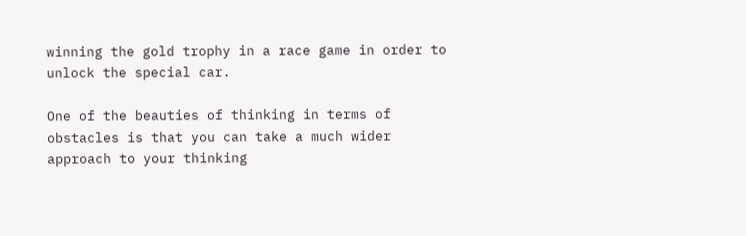winning the gold trophy in a race game in order to unlock the special car.

One of the beauties of thinking in terms of obstacles is that you can take a much wider approach to your thinking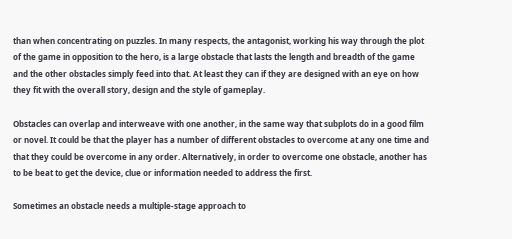than when concentrating on puzzles. In many respects, the antagonist, working his way through the plot of the game in opposition to the hero, is a large obstacle that lasts the length and breadth of the game and the other obstacles simply feed into that. At least they can if they are designed with an eye on how they fit with the overall story, design and the style of gameplay.

Obstacles can overlap and interweave with one another, in the same way that subplots do in a good film or novel. It could be that the player has a number of different obstacles to overcome at any one time and that they could be overcome in any order. Alternatively, in order to overcome one obstacle, another has to be beat to get the device, clue or information needed to address the first.

Sometimes an obstacle needs a multiple-stage approach to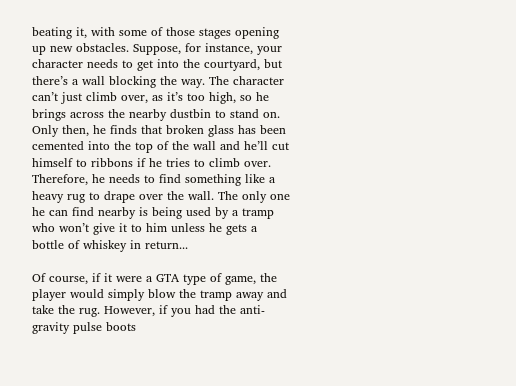beating it, with some of those stages opening up new obstacles. Suppose, for instance, your character needs to get into the courtyard, but there’s a wall blocking the way. The character can’t just climb over, as it’s too high, so he brings across the nearby dustbin to stand on. Only then, he finds that broken glass has been cemented into the top of the wall and he’ll cut himself to ribbons if he tries to climb over. Therefore, he needs to find something like a heavy rug to drape over the wall. The only one he can find nearby is being used by a tramp who won’t give it to him unless he gets a bottle of whiskey in return...

Of course, if it were a GTA type of game, the player would simply blow the tramp away and take the rug. However, if you had the anti-gravity pulse boots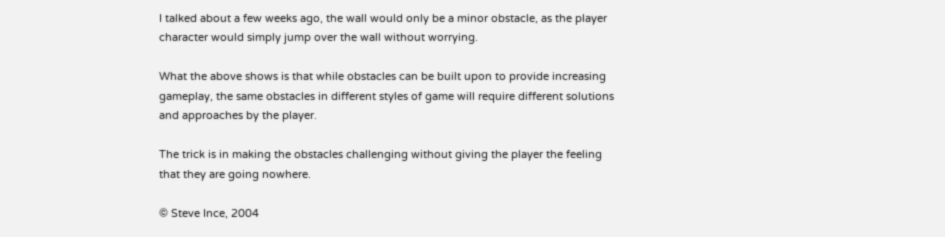I talked about a few weeks ago, the wall would only be a minor obstacle, as the player character would simply jump over the wall without worrying.

What the above shows is that while obstacles can be built upon to provide increasing gameplay, the same obstacles in different styles of game will require different solutions and approaches by the player.

The trick is in making the obstacles challenging without giving the player the feeling that they are going nowhere.

© Steve Ince, 2004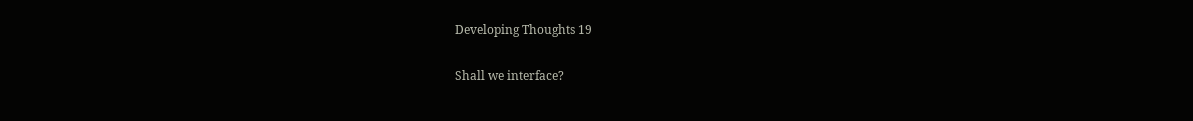Developing Thoughts 19

Shall we interface?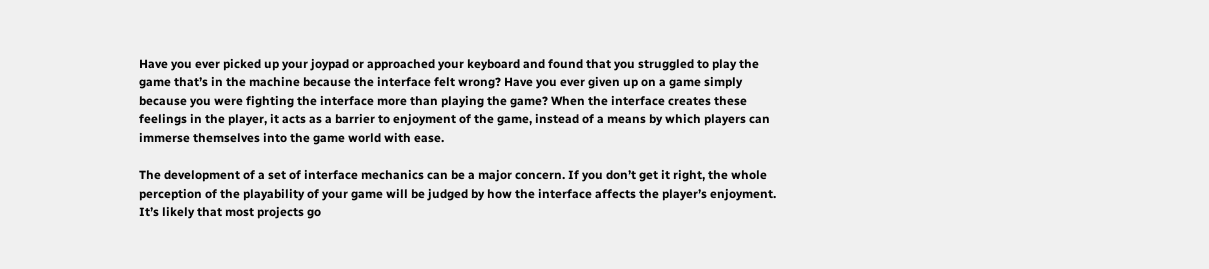Have you ever picked up your joypad or approached your keyboard and found that you struggled to play the game that’s in the machine because the interface felt wrong? Have you ever given up on a game simply because you were fighting the interface more than playing the game? When the interface creates these feelings in the player, it acts as a barrier to enjoyment of the game, instead of a means by which players can immerse themselves into the game world with ease.

The development of a set of interface mechanics can be a major concern. If you don’t get it right, the whole perception of the playability of your game will be judged by how the interface affects the player’s enjoyment. It’s likely that most projects go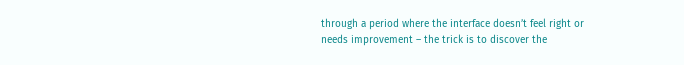through a period where the interface doesn’t feel right or needs improvement – the trick is to discover the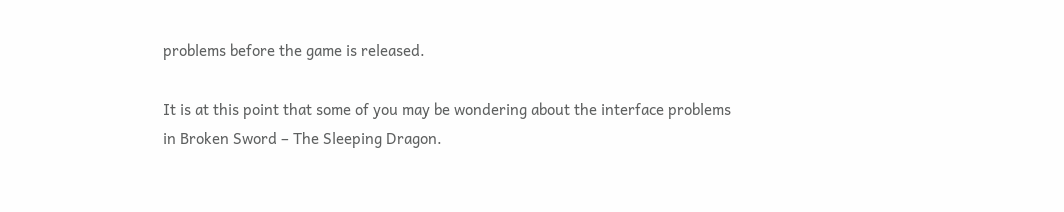problems before the game is released.

It is at this point that some of you may be wondering about the interface problems in Broken Sword – The Sleeping Dragon.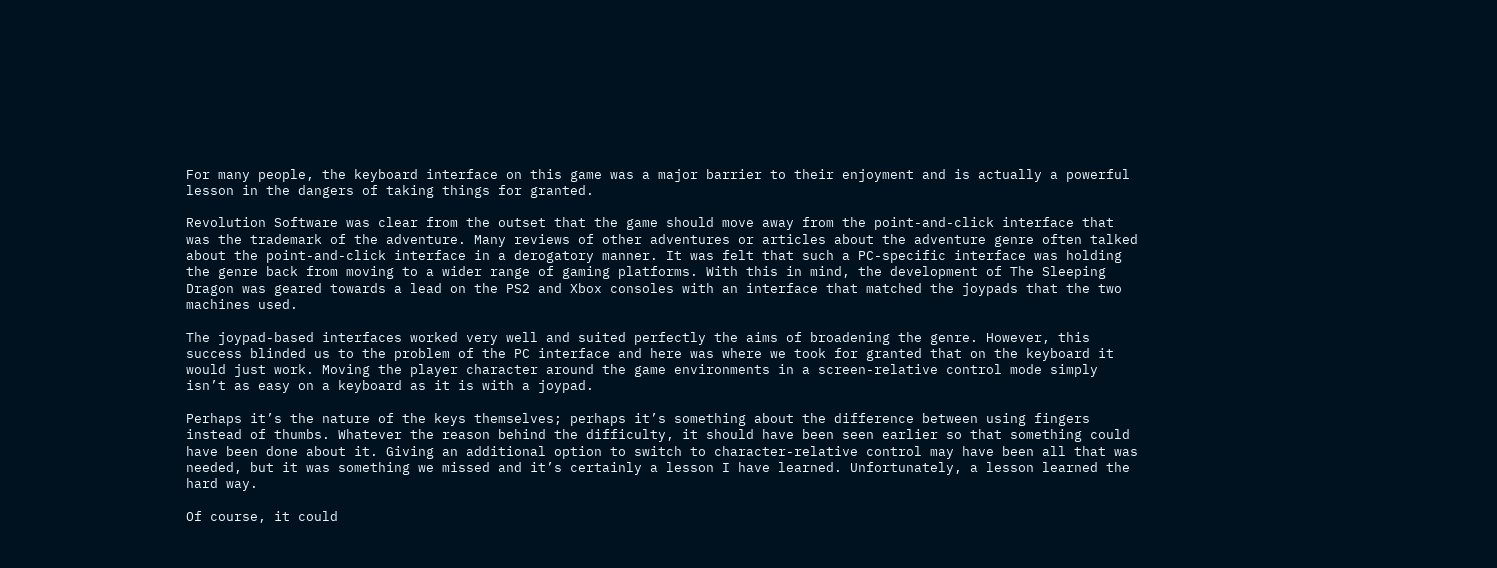For many people, the keyboard interface on this game was a major barrier to their enjoyment and is actually a powerful lesson in the dangers of taking things for granted.

Revolution Software was clear from the outset that the game should move away from the point-and-click interface that was the trademark of the adventure. Many reviews of other adventures or articles about the adventure genre often talked about the point-and-click interface in a derogatory manner. It was felt that such a PC-specific interface was holding the genre back from moving to a wider range of gaming platforms. With this in mind, the development of The Sleeping Dragon was geared towards a lead on the PS2 and Xbox consoles with an interface that matched the joypads that the two machines used.

The joypad-based interfaces worked very well and suited perfectly the aims of broadening the genre. However, this success blinded us to the problem of the PC interface and here was where we took for granted that on the keyboard it would just work. Moving the player character around the game environments in a screen-relative control mode simply isn’t as easy on a keyboard as it is with a joypad.

Perhaps it’s the nature of the keys themselves; perhaps it’s something about the difference between using fingers instead of thumbs. Whatever the reason behind the difficulty, it should have been seen earlier so that something could have been done about it. Giving an additional option to switch to character-relative control may have been all that was needed, but it was something we missed and it’s certainly a lesson I have learned. Unfortunately, a lesson learned the hard way.

Of course, it could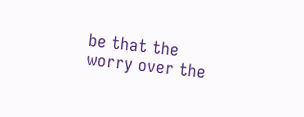be that the worry over the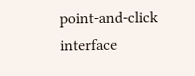point-and-click interface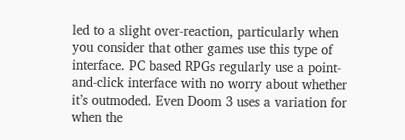led to a slight over-reaction, particularly when you consider that other games use this type of interface. PC based RPGs regularly use a point-and-click interface with no worry about whether it’s outmoded. Even Doom 3 uses a variation for when the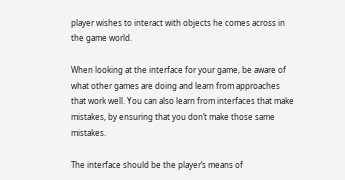player wishes to interact with objects he comes across in the game world.

When looking at the interface for your game, be aware of what other games are doing and learn from approaches that work well. You can also learn from interfaces that make mistakes, by ensuring that you don’t make those same mistakes.

The interface should be the player’s means of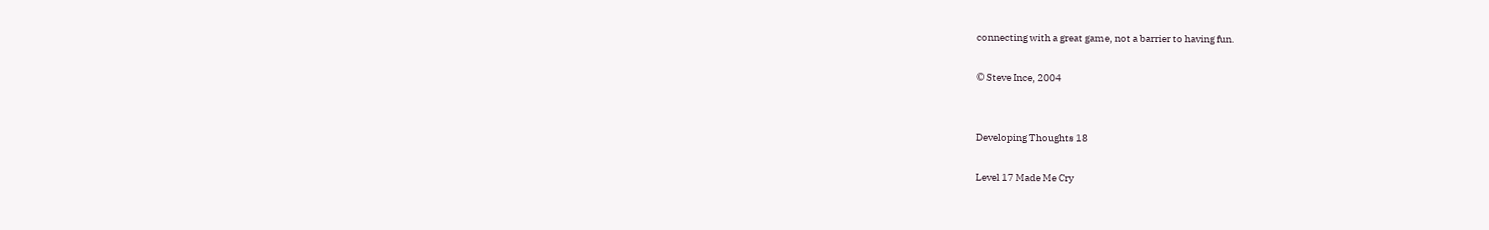connecting with a great game, not a barrier to having fun.

© Steve Ince, 2004


Developing Thoughts 18

Level 17 Made Me Cry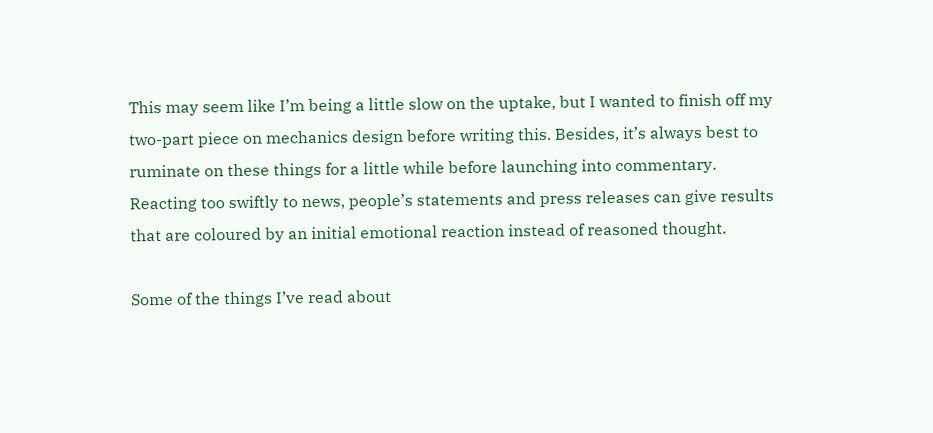This may seem like I’m being a little slow on the uptake, but I wanted to finish off my two-part piece on mechanics design before writing this. Besides, it’s always best to ruminate on these things for a little while before launching into commentary. Reacting too swiftly to news, people’s statements and press releases can give results that are coloured by an initial emotional reaction instead of reasoned thought.

Some of the things I’ve read about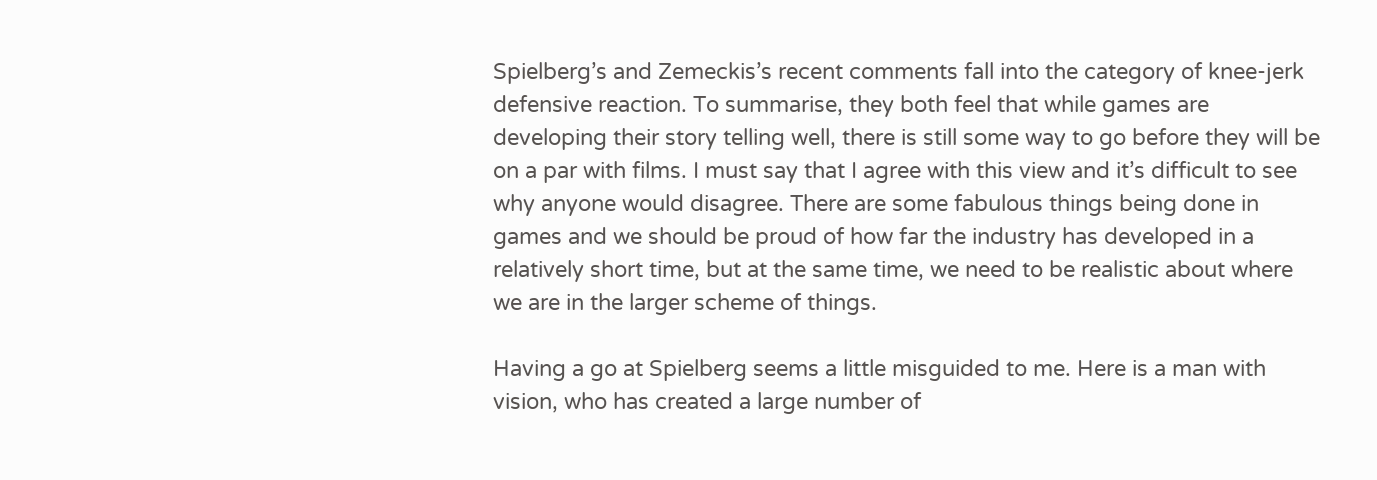Spielberg’s and Zemeckis’s recent comments fall into the category of knee-jerk defensive reaction. To summarise, they both feel that while games are developing their story telling well, there is still some way to go before they will be on a par with films. I must say that I agree with this view and it’s difficult to see why anyone would disagree. There are some fabulous things being done in games and we should be proud of how far the industry has developed in a relatively short time, but at the same time, we need to be realistic about where we are in the larger scheme of things.

Having a go at Spielberg seems a little misguided to me. Here is a man with vision, who has created a large number of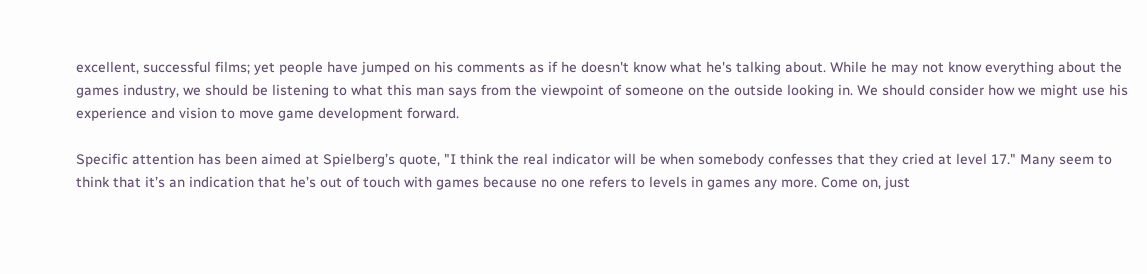excellent, successful films; yet people have jumped on his comments as if he doesn't know what he's talking about. While he may not know everything about the games industry, we should be listening to what this man says from the viewpoint of someone on the outside looking in. We should consider how we might use his experience and vision to move game development forward.

Specific attention has been aimed at Spielberg’s quote, "I think the real indicator will be when somebody confesses that they cried at level 17." Many seem to think that it’s an indication that he’s out of touch with games because no one refers to levels in games any more. Come on, just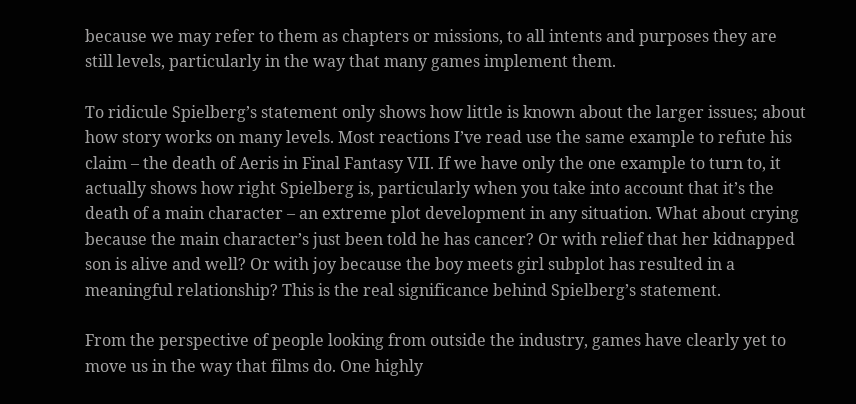because we may refer to them as chapters or missions, to all intents and purposes they are still levels, particularly in the way that many games implement them.

To ridicule Spielberg’s statement only shows how little is known about the larger issues; about how story works on many levels. Most reactions I’ve read use the same example to refute his claim – the death of Aeris in Final Fantasy VII. If we have only the one example to turn to, it actually shows how right Spielberg is, particularly when you take into account that it’s the death of a main character – an extreme plot development in any situation. What about crying because the main character’s just been told he has cancer? Or with relief that her kidnapped son is alive and well? Or with joy because the boy meets girl subplot has resulted in a meaningful relationship? This is the real significance behind Spielberg’s statement.

From the perspective of people looking from outside the industry, games have clearly yet to move us in the way that films do. One highly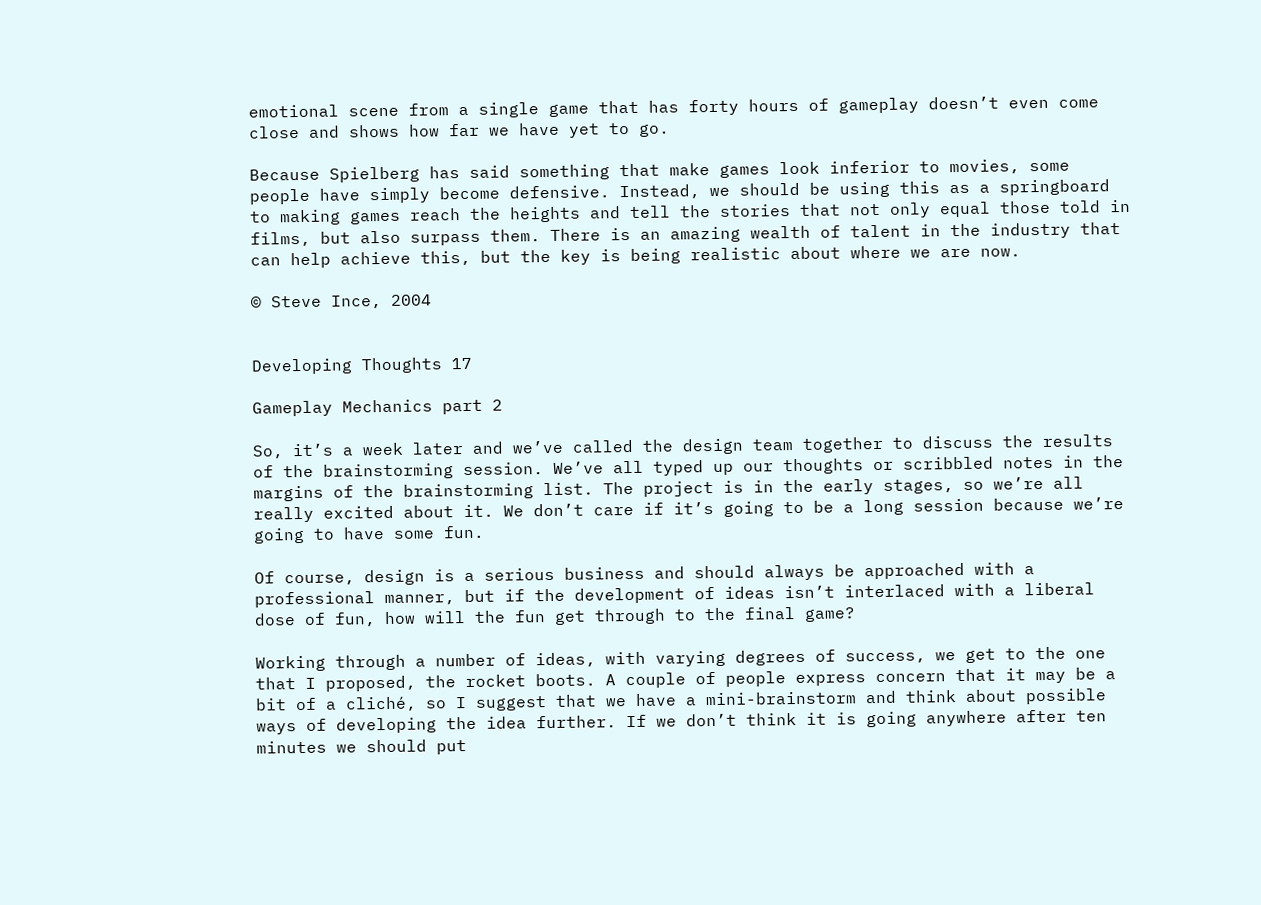emotional scene from a single game that has forty hours of gameplay doesn’t even come close and shows how far we have yet to go.

Because Spielberg has said something that make games look inferior to movies, some people have simply become defensive. Instead, we should be using this as a springboard to making games reach the heights and tell the stories that not only equal those told in films, but also surpass them. There is an amazing wealth of talent in the industry that can help achieve this, but the key is being realistic about where we are now.

© Steve Ince, 2004


Developing Thoughts 17

Gameplay Mechanics part 2

So, it’s a week later and we’ve called the design team together to discuss the results of the brainstorming session. We’ve all typed up our thoughts or scribbled notes in the margins of the brainstorming list. The project is in the early stages, so we’re all really excited about it. We don’t care if it’s going to be a long session because we’re going to have some fun.

Of course, design is a serious business and should always be approached with a professional manner, but if the development of ideas isn’t interlaced with a liberal dose of fun, how will the fun get through to the final game?

Working through a number of ideas, with varying degrees of success, we get to the one that I proposed, the rocket boots. A couple of people express concern that it may be a bit of a cliché, so I suggest that we have a mini-brainstorm and think about possible ways of developing the idea further. If we don’t think it is going anywhere after ten minutes we should put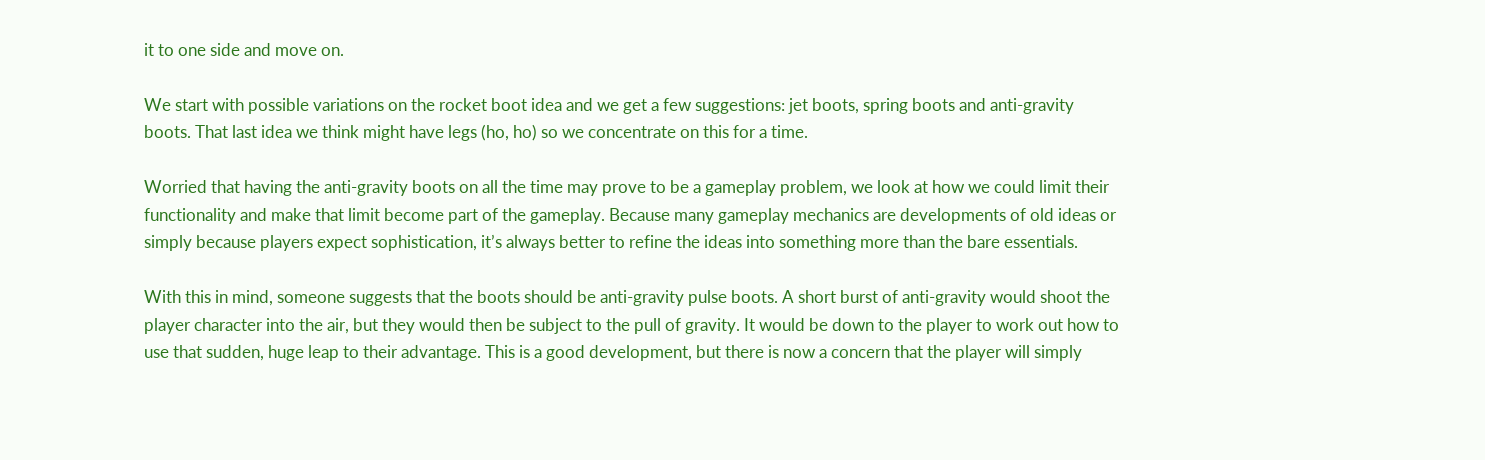it to one side and move on.

We start with possible variations on the rocket boot idea and we get a few suggestions: jet boots, spring boots and anti-gravity boots. That last idea we think might have legs (ho, ho) so we concentrate on this for a time.

Worried that having the anti-gravity boots on all the time may prove to be a gameplay problem, we look at how we could limit their functionality and make that limit become part of the gameplay. Because many gameplay mechanics are developments of old ideas or simply because players expect sophistication, it’s always better to refine the ideas into something more than the bare essentials.

With this in mind, someone suggests that the boots should be anti-gravity pulse boots. A short burst of anti-gravity would shoot the player character into the air, but they would then be subject to the pull of gravity. It would be down to the player to work out how to use that sudden, huge leap to their advantage. This is a good development, but there is now a concern that the player will simply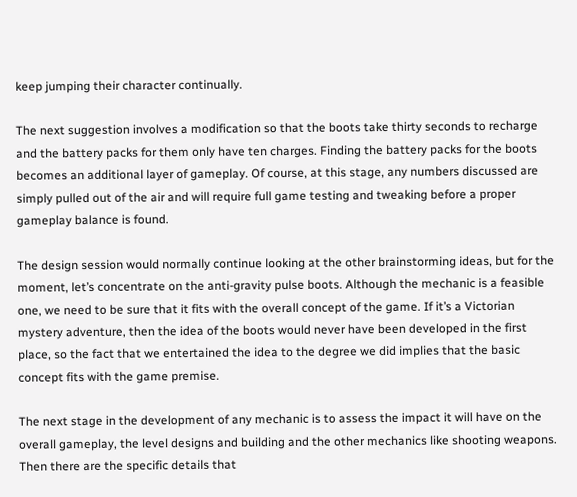keep jumping their character continually.

The next suggestion involves a modification so that the boots take thirty seconds to recharge and the battery packs for them only have ten charges. Finding the battery packs for the boots becomes an additional layer of gameplay. Of course, at this stage, any numbers discussed are simply pulled out of the air and will require full game testing and tweaking before a proper gameplay balance is found.

The design session would normally continue looking at the other brainstorming ideas, but for the moment, let’s concentrate on the anti-gravity pulse boots. Although the mechanic is a feasible one, we need to be sure that it fits with the overall concept of the game. If it’s a Victorian mystery adventure, then the idea of the boots would never have been developed in the first place, so the fact that we entertained the idea to the degree we did implies that the basic concept fits with the game premise.

The next stage in the development of any mechanic is to assess the impact it will have on the overall gameplay, the level designs and building and the other mechanics like shooting weapons. Then there are the specific details that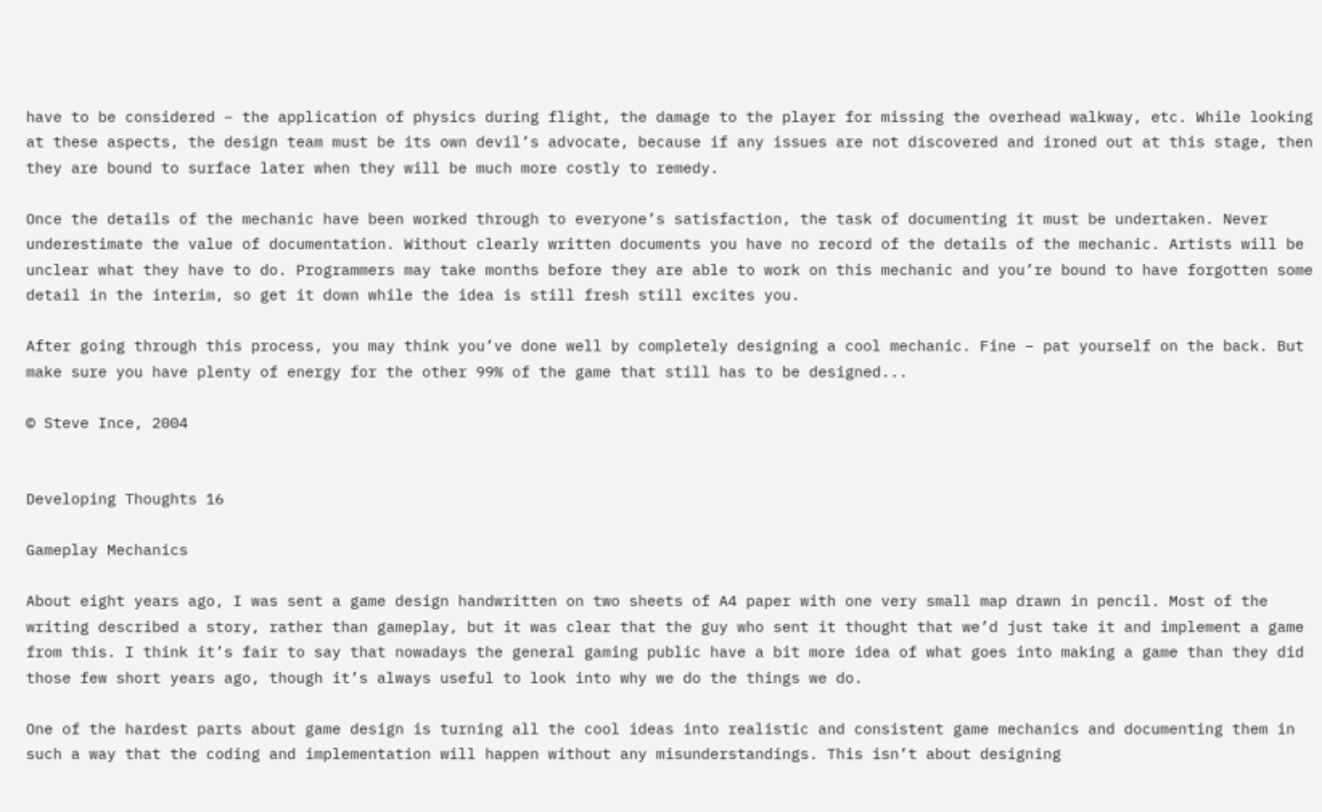have to be considered – the application of physics during flight, the damage to the player for missing the overhead walkway, etc. While looking at these aspects, the design team must be its own devil’s advocate, because if any issues are not discovered and ironed out at this stage, then they are bound to surface later when they will be much more costly to remedy.

Once the details of the mechanic have been worked through to everyone’s satisfaction, the task of documenting it must be undertaken. Never underestimate the value of documentation. Without clearly written documents you have no record of the details of the mechanic. Artists will be unclear what they have to do. Programmers may take months before they are able to work on this mechanic and you’re bound to have forgotten some detail in the interim, so get it down while the idea is still fresh still excites you.

After going through this process, you may think you’ve done well by completely designing a cool mechanic. Fine – pat yourself on the back. But make sure you have plenty of energy for the other 99% of the game that still has to be designed...

© Steve Ince, 2004


Developing Thoughts 16

Gameplay Mechanics

About eight years ago, I was sent a game design handwritten on two sheets of A4 paper with one very small map drawn in pencil. Most of the writing described a story, rather than gameplay, but it was clear that the guy who sent it thought that we’d just take it and implement a game from this. I think it’s fair to say that nowadays the general gaming public have a bit more idea of what goes into making a game than they did those few short years ago, though it’s always useful to look into why we do the things we do.

One of the hardest parts about game design is turning all the cool ideas into realistic and consistent game mechanics and documenting them in such a way that the coding and implementation will happen without any misunderstandings. This isn’t about designing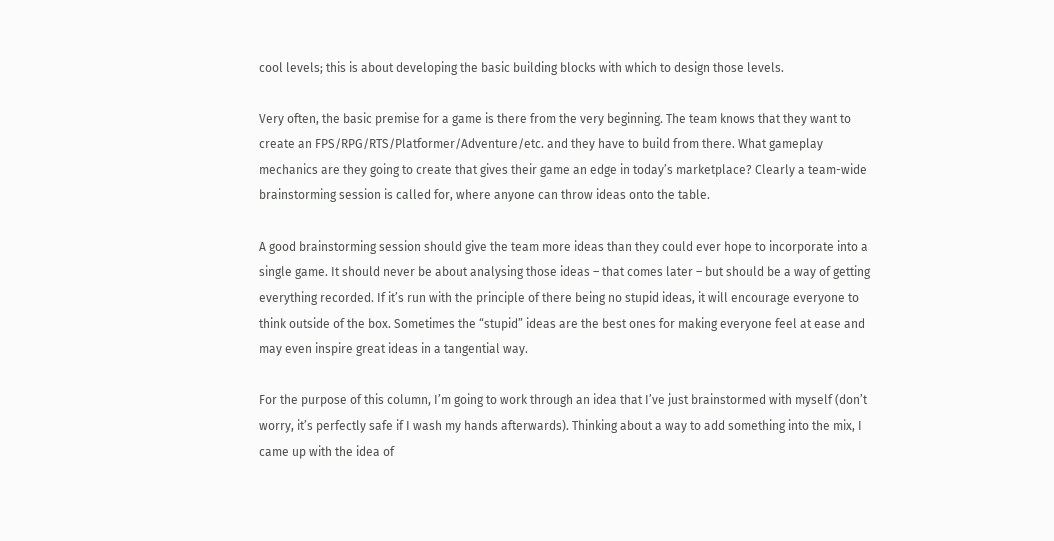cool levels; this is about developing the basic building blocks with which to design those levels.

Very often, the basic premise for a game is there from the very beginning. The team knows that they want to create an FPS/RPG/RTS/Platformer/Adventure/etc. and they have to build from there. What gameplay mechanics are they going to create that gives their game an edge in today’s marketplace? Clearly a team-wide brainstorming session is called for, where anyone can throw ideas onto the table.

A good brainstorming session should give the team more ideas than they could ever hope to incorporate into a single game. It should never be about analysing those ideas – that comes later – but should be a way of getting everything recorded. If it’s run with the principle of there being no stupid ideas, it will encourage everyone to think outside of the box. Sometimes the “stupid” ideas are the best ones for making everyone feel at ease and may even inspire great ideas in a tangential way.

For the purpose of this column, I’m going to work through an idea that I’ve just brainstormed with myself (don’t worry, it’s perfectly safe if I wash my hands afterwards). Thinking about a way to add something into the mix, I came up with the idea of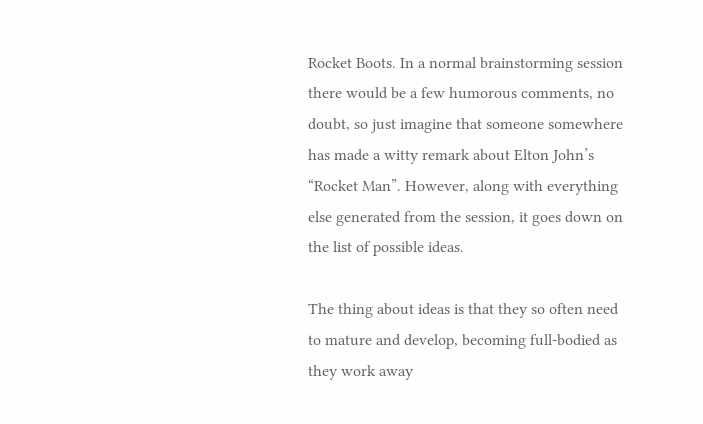Rocket Boots. In a normal brainstorming session there would be a few humorous comments, no doubt, so just imagine that someone somewhere has made a witty remark about Elton John’s “Rocket Man”. However, along with everything else generated from the session, it goes down on the list of possible ideas.

The thing about ideas is that they so often need to mature and develop, becoming full-bodied as they work away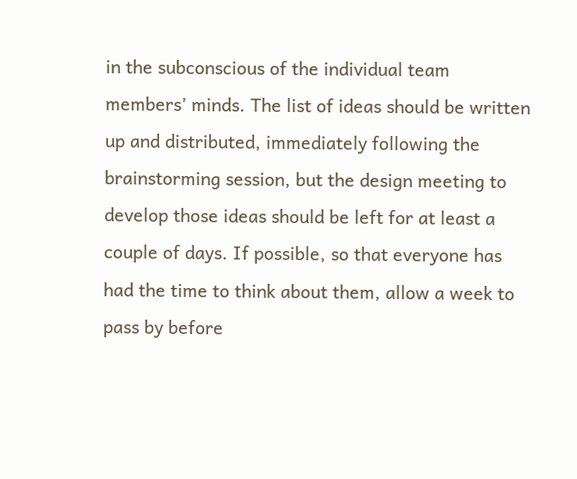in the subconscious of the individual team members’ minds. The list of ideas should be written up and distributed, immediately following the brainstorming session, but the design meeting to develop those ideas should be left for at least a couple of days. If possible, so that everyone has had the time to think about them, allow a week to pass by before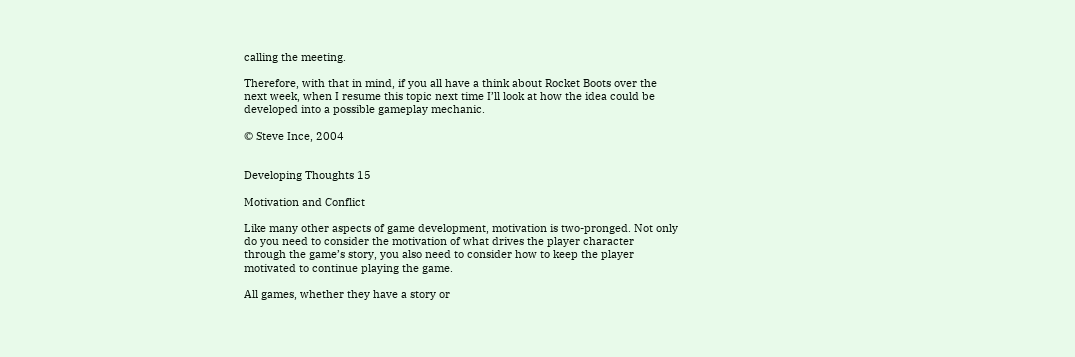calling the meeting.

Therefore, with that in mind, if you all have a think about Rocket Boots over the next week, when I resume this topic next time I’ll look at how the idea could be developed into a possible gameplay mechanic.

© Steve Ince, 2004


Developing Thoughts 15

Motivation and Conflict

Like many other aspects of game development, motivation is two-pronged. Not only do you need to consider the motivation of what drives the player character through the game’s story, you also need to consider how to keep the player motivated to continue playing the game.

All games, whether they have a story or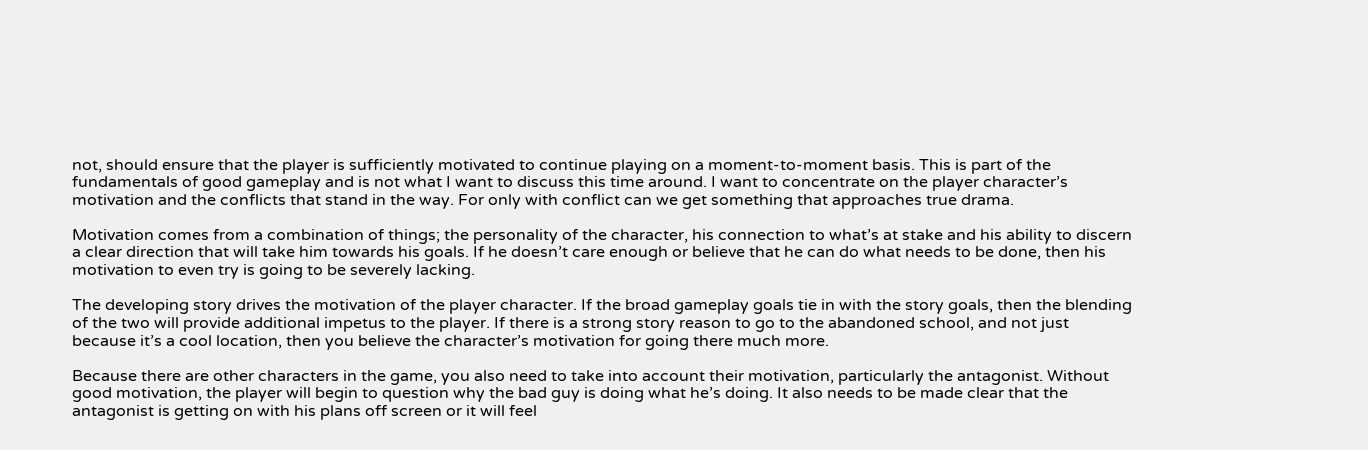not, should ensure that the player is sufficiently motivated to continue playing on a moment-to-moment basis. This is part of the fundamentals of good gameplay and is not what I want to discuss this time around. I want to concentrate on the player character’s motivation and the conflicts that stand in the way. For only with conflict can we get something that approaches true drama.

Motivation comes from a combination of things; the personality of the character, his connection to what’s at stake and his ability to discern a clear direction that will take him towards his goals. If he doesn’t care enough or believe that he can do what needs to be done, then his motivation to even try is going to be severely lacking.

The developing story drives the motivation of the player character. If the broad gameplay goals tie in with the story goals, then the blending of the two will provide additional impetus to the player. If there is a strong story reason to go to the abandoned school, and not just because it’s a cool location, then you believe the character’s motivation for going there much more.

Because there are other characters in the game, you also need to take into account their motivation, particularly the antagonist. Without good motivation, the player will begin to question why the bad guy is doing what he’s doing. It also needs to be made clear that the antagonist is getting on with his plans off screen or it will feel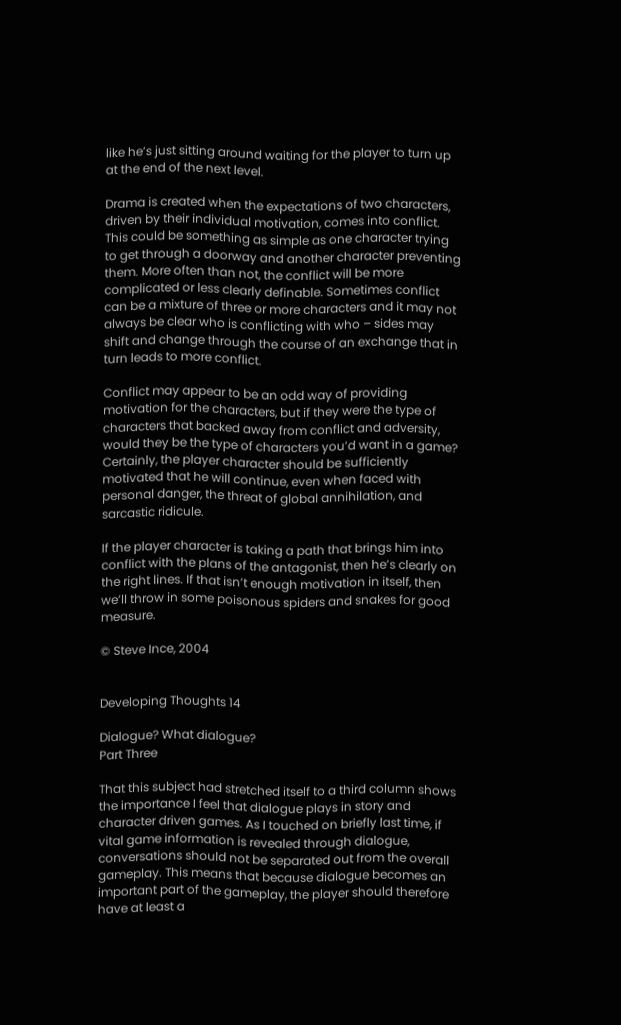like he’s just sitting around waiting for the player to turn up at the end of the next level.

Drama is created when the expectations of two characters, driven by their individual motivation, comes into conflict. This could be something as simple as one character trying to get through a doorway and another character preventing them. More often than not, the conflict will be more complicated or less clearly definable. Sometimes conflict can be a mixture of three or more characters and it may not always be clear who is conflicting with who – sides may shift and change through the course of an exchange that in turn leads to more conflict.

Conflict may appear to be an odd way of providing motivation for the characters, but if they were the type of characters that backed away from conflict and adversity, would they be the type of characters you’d want in a game? Certainly, the player character should be sufficiently motivated that he will continue, even when faced with personal danger, the threat of global annihilation, and sarcastic ridicule.

If the player character is taking a path that brings him into conflict with the plans of the antagonist, then he’s clearly on the right lines. If that isn’t enough motivation in itself, then we’ll throw in some poisonous spiders and snakes for good measure.

© Steve Ince, 2004


Developing Thoughts 14

Dialogue? What dialogue?
Part Three

That this subject had stretched itself to a third column shows the importance I feel that dialogue plays in story and character driven games. As I touched on briefly last time, if vital game information is revealed through dialogue, conversations should not be separated out from the overall gameplay. This means that because dialogue becomes an important part of the gameplay, the player should therefore have at least a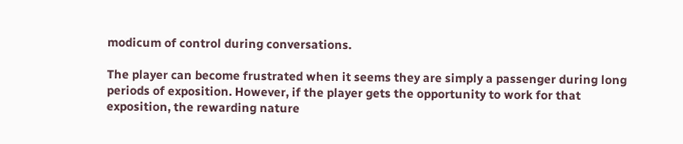modicum of control during conversations.

The player can become frustrated when it seems they are simply a passenger during long periods of exposition. However, if the player gets the opportunity to work for that exposition, the rewarding nature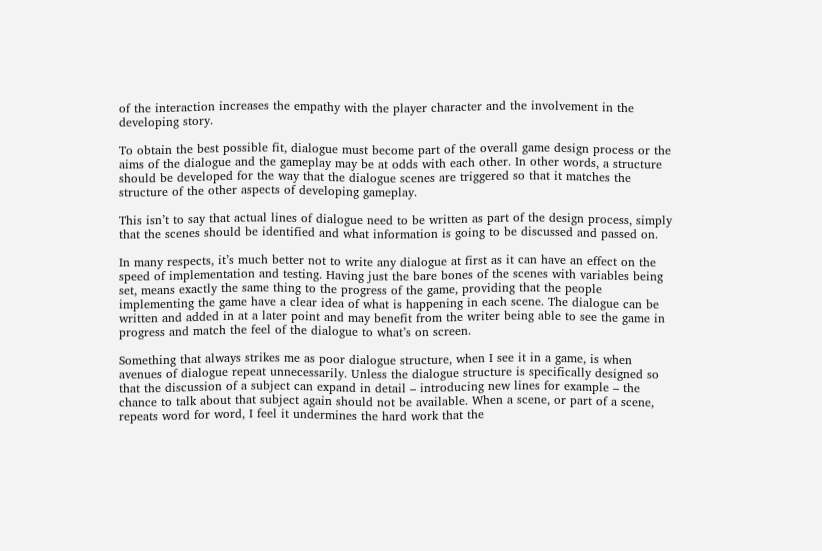of the interaction increases the empathy with the player character and the involvement in the developing story.

To obtain the best possible fit, dialogue must become part of the overall game design process or the aims of the dialogue and the gameplay may be at odds with each other. In other words, a structure should be developed for the way that the dialogue scenes are triggered so that it matches the structure of the other aspects of developing gameplay.

This isn’t to say that actual lines of dialogue need to be written as part of the design process, simply that the scenes should be identified and what information is going to be discussed and passed on.

In many respects, it’s much better not to write any dialogue at first as it can have an effect on the speed of implementation and testing. Having just the bare bones of the scenes with variables being set, means exactly the same thing to the progress of the game, providing that the people implementing the game have a clear idea of what is happening in each scene. The dialogue can be written and added in at a later point and may benefit from the writer being able to see the game in progress and match the feel of the dialogue to what’s on screen.

Something that always strikes me as poor dialogue structure, when I see it in a game, is when avenues of dialogue repeat unnecessarily. Unless the dialogue structure is specifically designed so that the discussion of a subject can expand in detail – introducing new lines for example – the chance to talk about that subject again should not be available. When a scene, or part of a scene, repeats word for word, I feel it undermines the hard work that the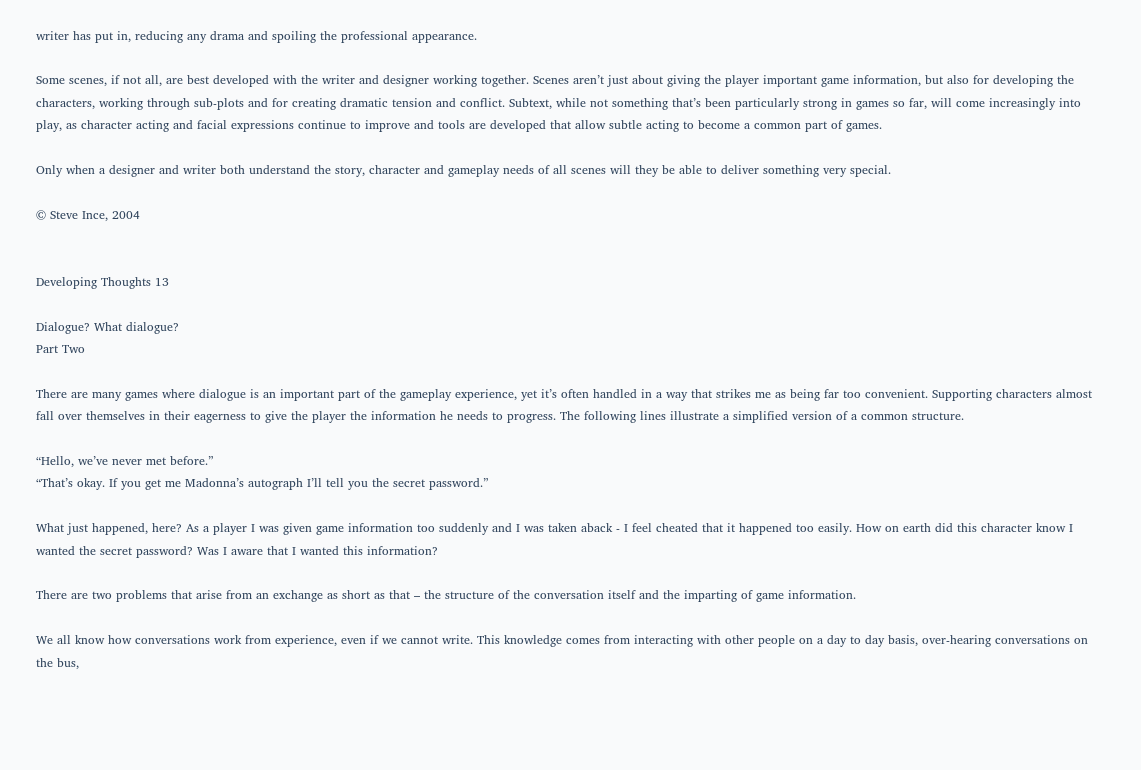writer has put in, reducing any drama and spoiling the professional appearance.

Some scenes, if not all, are best developed with the writer and designer working together. Scenes aren’t just about giving the player important game information, but also for developing the characters, working through sub-plots and for creating dramatic tension and conflict. Subtext, while not something that’s been particularly strong in games so far, will come increasingly into play, as character acting and facial expressions continue to improve and tools are developed that allow subtle acting to become a common part of games.

Only when a designer and writer both understand the story, character and gameplay needs of all scenes will they be able to deliver something very special.

© Steve Ince, 2004


Developing Thoughts 13

Dialogue? What dialogue?
Part Two

There are many games where dialogue is an important part of the gameplay experience, yet it’s often handled in a way that strikes me as being far too convenient. Supporting characters almost fall over themselves in their eagerness to give the player the information he needs to progress. The following lines illustrate a simplified version of a common structure.

“Hello, we’ve never met before.”
“That’s okay. If you get me Madonna’s autograph I’ll tell you the secret password.”

What just happened, here? As a player I was given game information too suddenly and I was taken aback - I feel cheated that it happened too easily. How on earth did this character know I wanted the secret password? Was I aware that I wanted this information?

There are two problems that arise from an exchange as short as that – the structure of the conversation itself and the imparting of game information.

We all know how conversations work from experience, even if we cannot write. This knowledge comes from interacting with other people on a day to day basis, over-hearing conversations on the bus,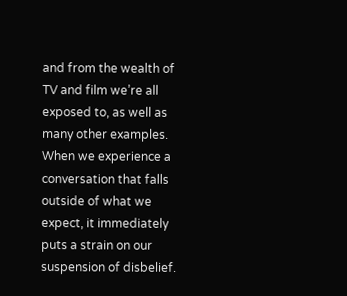and from the wealth of TV and film we’re all exposed to, as well as many other examples. When we experience a conversation that falls outside of what we expect, it immediately puts a strain on our suspension of disbelief.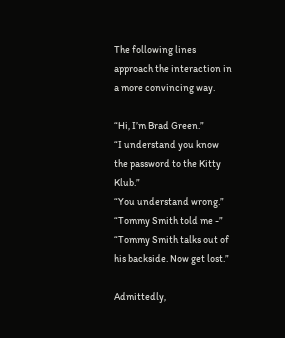The following lines approach the interaction in a more convincing way.

“Hi, I’m Brad Green.”
“I understand you know the password to the Kitty Klub.”
“You understand wrong.”
“Tommy Smith told me -”
“Tommy Smith talks out of his backside. Now get lost.”

Admittedly,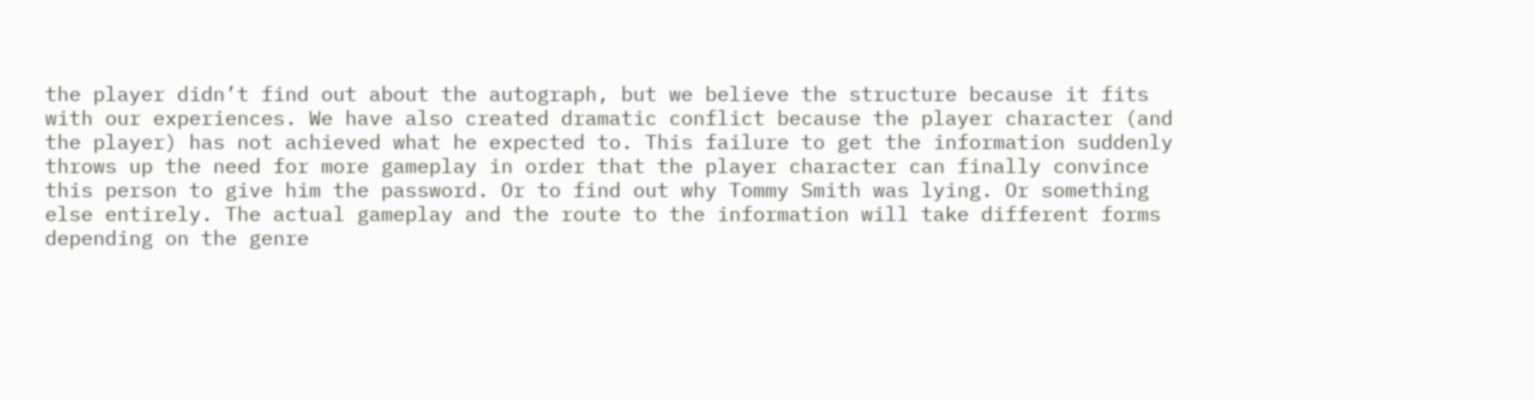the player didn’t find out about the autograph, but we believe the structure because it fits with our experiences. We have also created dramatic conflict because the player character (and the player) has not achieved what he expected to. This failure to get the information suddenly throws up the need for more gameplay in order that the player character can finally convince this person to give him the password. Or to find out why Tommy Smith was lying. Or something else entirely. The actual gameplay and the route to the information will take different forms depending on the genre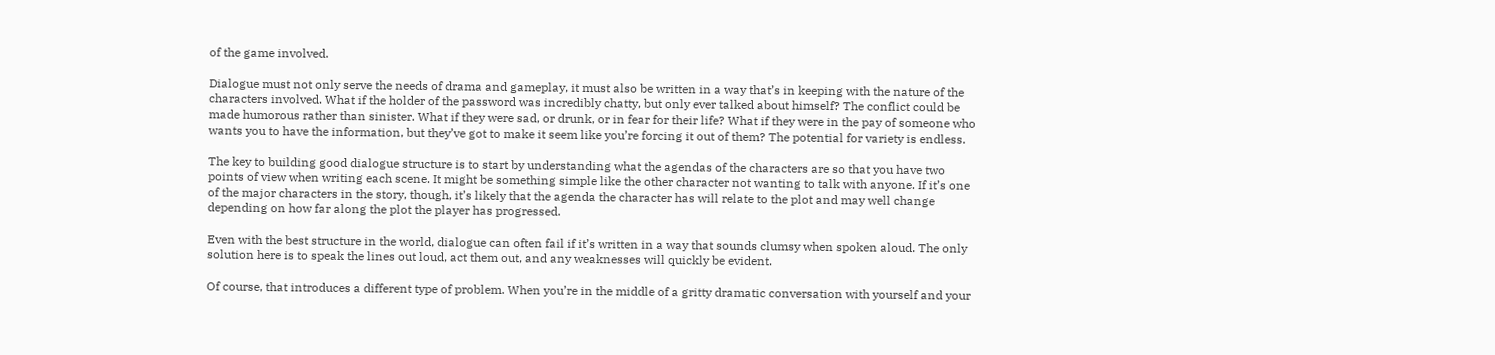of the game involved.

Dialogue must not only serve the needs of drama and gameplay, it must also be written in a way that’s in keeping with the nature of the characters involved. What if the holder of the password was incredibly chatty, but only ever talked about himself? The conflict could be made humorous rather than sinister. What if they were sad, or drunk, or in fear for their life? What if they were in the pay of someone who wants you to have the information, but they’ve got to make it seem like you’re forcing it out of them? The potential for variety is endless.

The key to building good dialogue structure is to start by understanding what the agendas of the characters are so that you have two points of view when writing each scene. It might be something simple like the other character not wanting to talk with anyone. If it’s one of the major characters in the story, though, it’s likely that the agenda the character has will relate to the plot and may well change depending on how far along the plot the player has progressed.

Even with the best structure in the world, dialogue can often fail if it’s written in a way that sounds clumsy when spoken aloud. The only solution here is to speak the lines out loud, act them out, and any weaknesses will quickly be evident.

Of course, that introduces a different type of problem. When you’re in the middle of a gritty dramatic conversation with yourself and your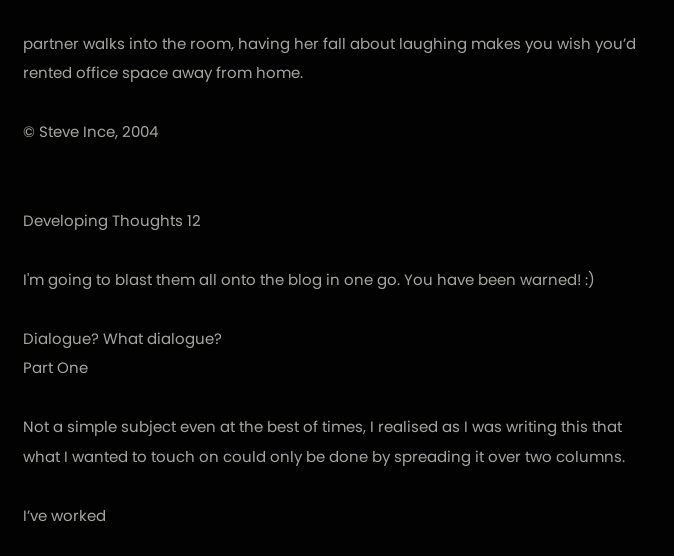partner walks into the room, having her fall about laughing makes you wish you’d rented office space away from home.

© Steve Ince, 2004


Developing Thoughts 12

I'm going to blast them all onto the blog in one go. You have been warned! :)

Dialogue? What dialogue?
Part One

Not a simple subject even at the best of times, I realised as I was writing this that what I wanted to touch on could only be done by spreading it over two columns.

I’ve worked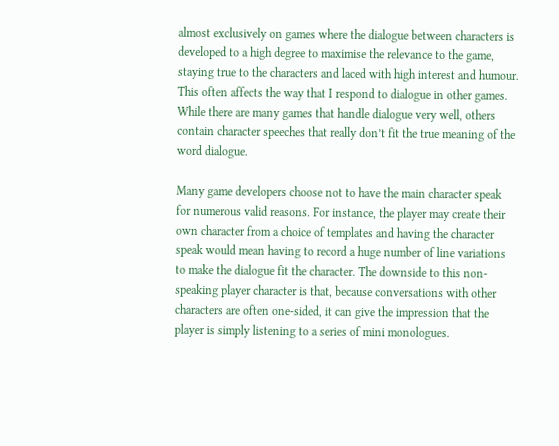almost exclusively on games where the dialogue between characters is developed to a high degree to maximise the relevance to the game, staying true to the characters and laced with high interest and humour. This often affects the way that I respond to dialogue in other games. While there are many games that handle dialogue very well, others contain character speeches that really don’t fit the true meaning of the word dialogue.

Many game developers choose not to have the main character speak for numerous valid reasons. For instance, the player may create their own character from a choice of templates and having the character speak would mean having to record a huge number of line variations to make the dialogue fit the character. The downside to this non-speaking player character is that, because conversations with other characters are often one-sided, it can give the impression that the player is simply listening to a series of mini monologues.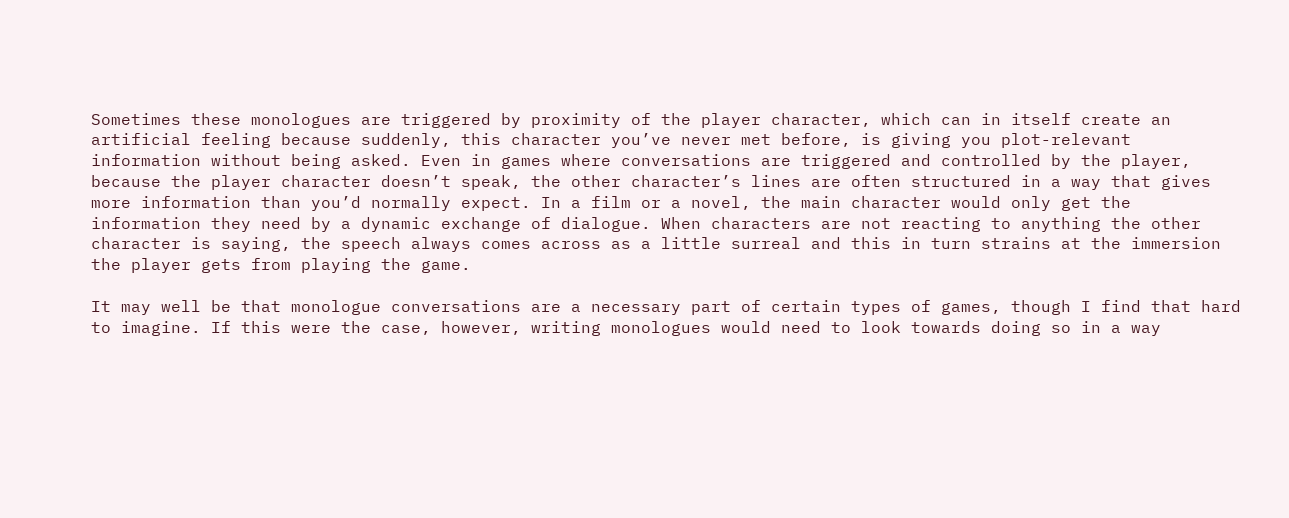Sometimes these monologues are triggered by proximity of the player character, which can in itself create an artificial feeling because suddenly, this character you’ve never met before, is giving you plot-relevant information without being asked. Even in games where conversations are triggered and controlled by the player, because the player character doesn’t speak, the other character’s lines are often structured in a way that gives more information than you’d normally expect. In a film or a novel, the main character would only get the information they need by a dynamic exchange of dialogue. When characters are not reacting to anything the other character is saying, the speech always comes across as a little surreal and this in turn strains at the immersion the player gets from playing the game.

It may well be that monologue conversations are a necessary part of certain types of games, though I find that hard to imagine. If this were the case, however, writing monologues would need to look towards doing so in a way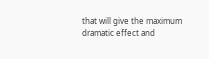that will give the maximum dramatic effect and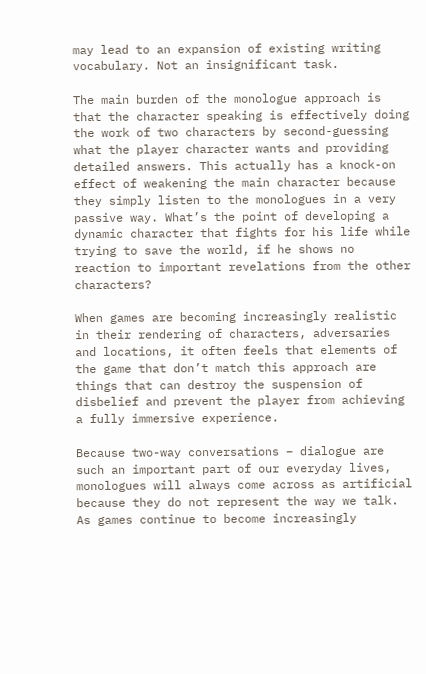may lead to an expansion of existing writing vocabulary. Not an insignificant task.

The main burden of the monologue approach is that the character speaking is effectively doing the work of two characters by second-guessing what the player character wants and providing detailed answers. This actually has a knock-on effect of weakening the main character because they simply listen to the monologues in a very passive way. What’s the point of developing a dynamic character that fights for his life while trying to save the world, if he shows no reaction to important revelations from the other characters?

When games are becoming increasingly realistic in their rendering of characters, adversaries and locations, it often feels that elements of the game that don’t match this approach are things that can destroy the suspension of disbelief and prevent the player from achieving a fully immersive experience.

Because two-way conversations – dialogue are such an important part of our everyday lives, monologues will always come across as artificial because they do not represent the way we talk. As games continue to become increasingly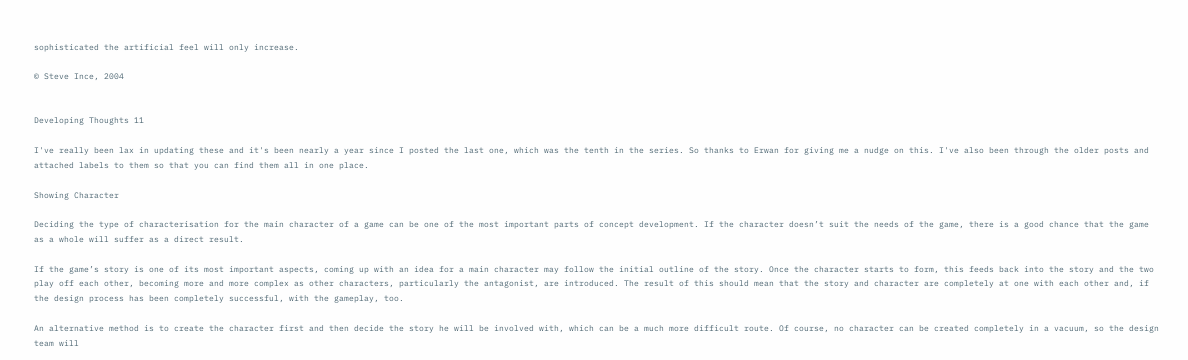sophisticated the artificial feel will only increase.

© Steve Ince, 2004


Developing Thoughts 11

I've really been lax in updating these and it's been nearly a year since I posted the last one, which was the tenth in the series. So thanks to Erwan for giving me a nudge on this. I've also been through the older posts and attached labels to them so that you can find them all in one place.

Showing Character

Deciding the type of characterisation for the main character of a game can be one of the most important parts of concept development. If the character doesn’t suit the needs of the game, there is a good chance that the game as a whole will suffer as a direct result.

If the game’s story is one of its most important aspects, coming up with an idea for a main character may follow the initial outline of the story. Once the character starts to form, this feeds back into the story and the two play off each other, becoming more and more complex as other characters, particularly the antagonist, are introduced. The result of this should mean that the story and character are completely at one with each other and, if the design process has been completely successful, with the gameplay, too.

An alternative method is to create the character first and then decide the story he will be involved with, which can be a much more difficult route. Of course, no character can be created completely in a vacuum, so the design team will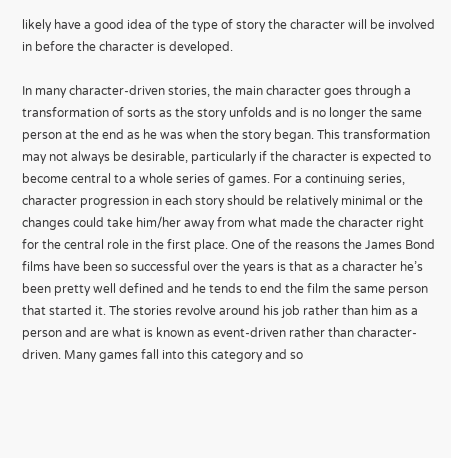likely have a good idea of the type of story the character will be involved in before the character is developed.

In many character-driven stories, the main character goes through a transformation of sorts as the story unfolds and is no longer the same person at the end as he was when the story began. This transformation may not always be desirable, particularly if the character is expected to become central to a whole series of games. For a continuing series, character progression in each story should be relatively minimal or the changes could take him/her away from what made the character right for the central role in the first place. One of the reasons the James Bond films have been so successful over the years is that as a character he’s been pretty well defined and he tends to end the film the same person that started it. The stories revolve around his job rather than him as a person and are what is known as event-driven rather than character-driven. Many games fall into this category and so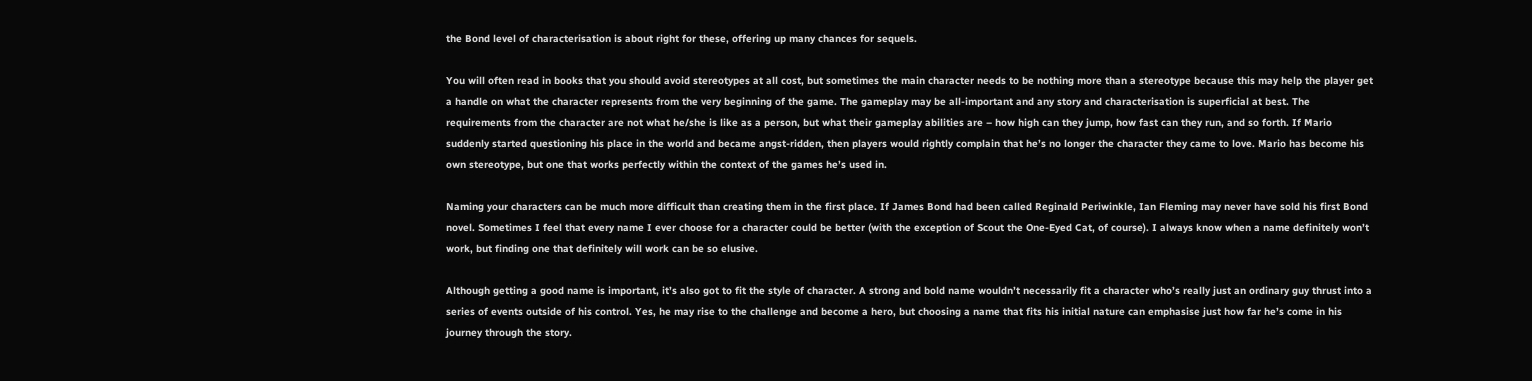the Bond level of characterisation is about right for these, offering up many chances for sequels.

You will often read in books that you should avoid stereotypes at all cost, but sometimes the main character needs to be nothing more than a stereotype because this may help the player get a handle on what the character represents from the very beginning of the game. The gameplay may be all-important and any story and characterisation is superficial at best. The requirements from the character are not what he/she is like as a person, but what their gameplay abilities are – how high can they jump, how fast can they run, and so forth. If Mario suddenly started questioning his place in the world and became angst-ridden, then players would rightly complain that he’s no longer the character they came to love. Mario has become his own stereotype, but one that works perfectly within the context of the games he’s used in.

Naming your characters can be much more difficult than creating them in the first place. If James Bond had been called Reginald Periwinkle, Ian Fleming may never have sold his first Bond novel. Sometimes I feel that every name I ever choose for a character could be better (with the exception of Scout the One-Eyed Cat, of course). I always know when a name definitely won’t work, but finding one that definitely will work can be so elusive.

Although getting a good name is important, it’s also got to fit the style of character. A strong and bold name wouldn’t necessarily fit a character who’s really just an ordinary guy thrust into a series of events outside of his control. Yes, he may rise to the challenge and become a hero, but choosing a name that fits his initial nature can emphasise just how far he’s come in his journey through the story.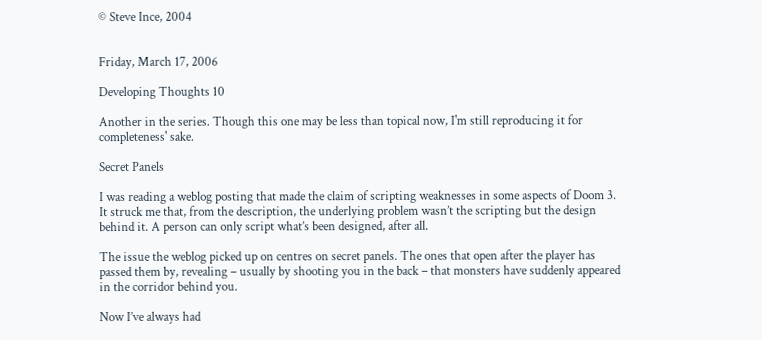© Steve Ince, 2004


Friday, March 17, 2006

Developing Thoughts 10

Another in the series. Though this one may be less than topical now, I'm still reproducing it for completeness' sake.

Secret Panels

I was reading a weblog posting that made the claim of scripting weaknesses in some aspects of Doom 3. It struck me that, from the description, the underlying problem wasn’t the scripting but the design behind it. A person can only script what’s been designed, after all.

The issue the weblog picked up on centres on secret panels. The ones that open after the player has passed them by, revealing – usually by shooting you in the back – that monsters have suddenly appeared in the corridor behind you.

Now I’ve always had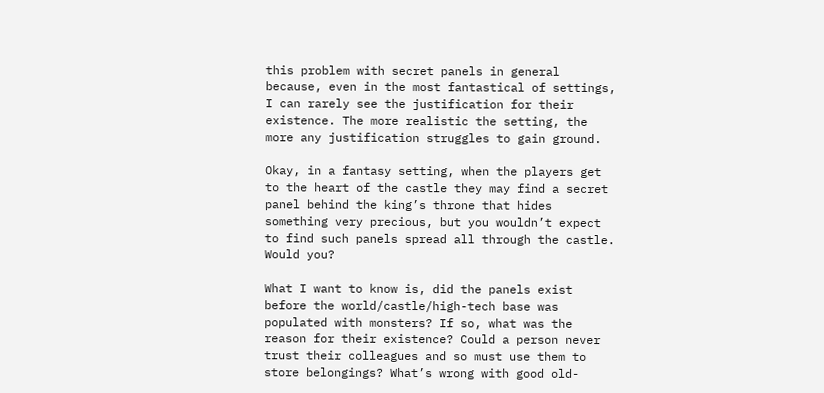this problem with secret panels in general because, even in the most fantastical of settings, I can rarely see the justification for their existence. The more realistic the setting, the more any justification struggles to gain ground.

Okay, in a fantasy setting, when the players get to the heart of the castle they may find a secret panel behind the king’s throne that hides something very precious, but you wouldn’t expect to find such panels spread all through the castle. Would you?

What I want to know is, did the panels exist before the world/castle/high-tech base was populated with monsters? If so, what was the reason for their existence? Could a person never trust their colleagues and so must use them to store belongings? What’s wrong with good old-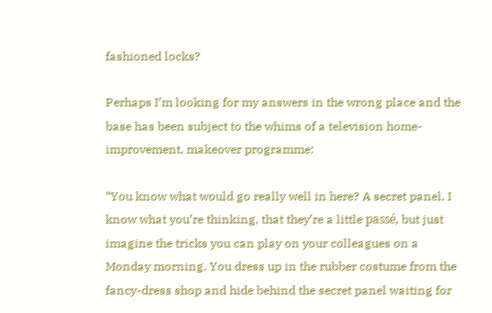fashioned locks?

Perhaps I’m looking for my answers in the wrong place and the base has been subject to the whims of a television home-improvement, makeover programme:

“You know what would go really well in here? A secret panel. I know what you’re thinking, that they’re a little passé, but just imagine the tricks you can play on your colleagues on a Monday morning. You dress up in the rubber costume from the fancy-dress shop and hide behind the secret panel waiting for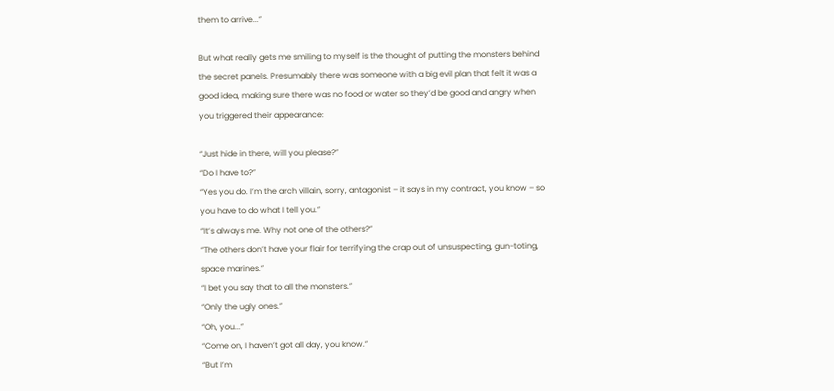them to arrive...”

But what really gets me smiling to myself is the thought of putting the monsters behind the secret panels. Presumably there was someone with a big evil plan that felt it was a good idea, making sure there was no food or water so they’d be good and angry when you triggered their appearance:

“Just hide in there, will you please?”
“Do I have to?”
“Yes you do. I’m the arch villain, sorry, antagonist – it says in my contract, you know – so you have to do what I tell you.”
“It’s always me. Why not one of the others?”
“The others don’t have your flair for terrifying the crap out of unsuspecting, gun-toting, space marines.”
“I bet you say that to all the monsters.”
“Only the ugly ones.”
“Oh, you...”
“Come on, I haven’t got all day, you know.”
“But I’m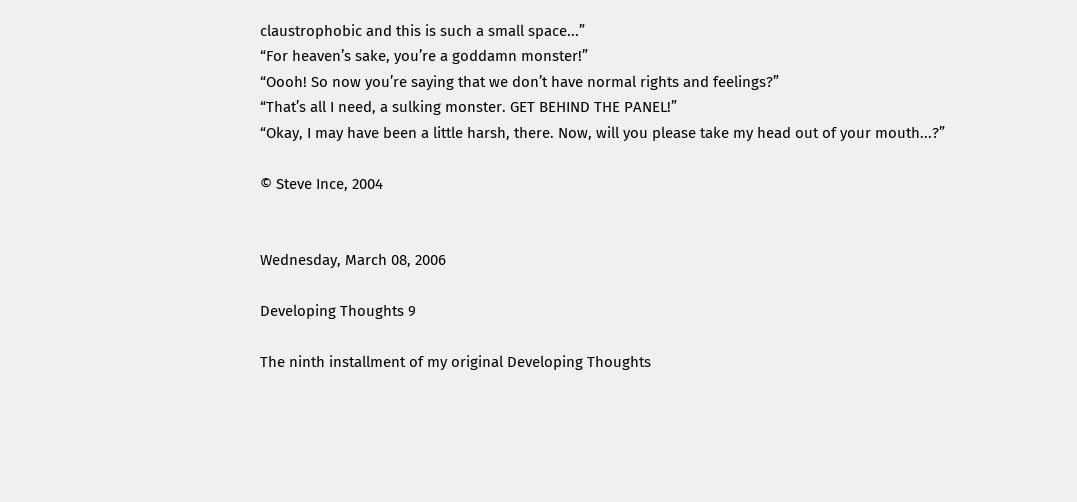claustrophobic and this is such a small space...”
“For heaven’s sake, you’re a goddamn monster!”
“Oooh! So now you’re saying that we don’t have normal rights and feelings?”
“That’s all I need, a sulking monster. GET BEHIND THE PANEL!”
“Okay, I may have been a little harsh, there. Now, will you please take my head out of your mouth...?”

© Steve Ince, 2004


Wednesday, March 08, 2006

Developing Thoughts 9

The ninth installment of my original Developing Thoughts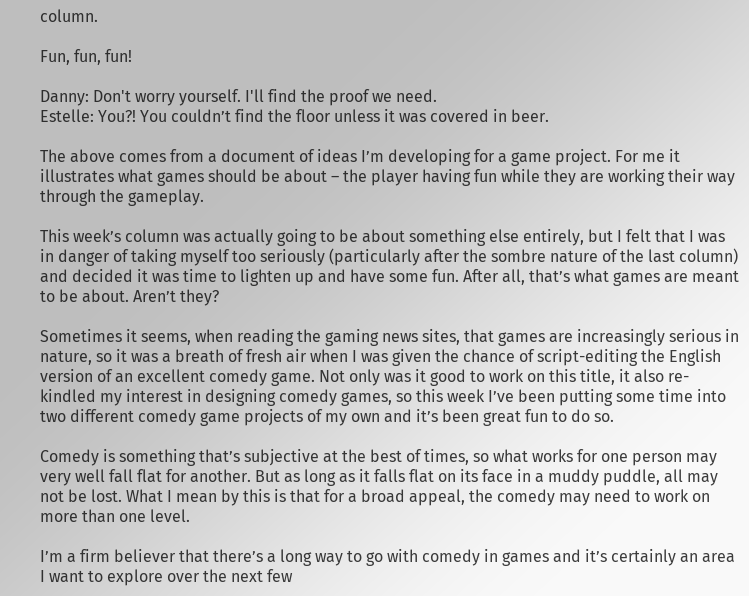column.

Fun, fun, fun!

Danny: Don't worry yourself. I'll find the proof we need.
Estelle: You?! You couldn’t find the floor unless it was covered in beer.

The above comes from a document of ideas I’m developing for a game project. For me it illustrates what games should be about – the player having fun while they are working their way through the gameplay.

This week’s column was actually going to be about something else entirely, but I felt that I was in danger of taking myself too seriously (particularly after the sombre nature of the last column) and decided it was time to lighten up and have some fun. After all, that’s what games are meant to be about. Aren’t they?

Sometimes it seems, when reading the gaming news sites, that games are increasingly serious in nature, so it was a breath of fresh air when I was given the chance of script-editing the English version of an excellent comedy game. Not only was it good to work on this title, it also re-kindled my interest in designing comedy games, so this week I’ve been putting some time into two different comedy game projects of my own and it’s been great fun to do so.

Comedy is something that’s subjective at the best of times, so what works for one person may very well fall flat for another. But as long as it falls flat on its face in a muddy puddle, all may not be lost. What I mean by this is that for a broad appeal, the comedy may need to work on more than one level.

I’m a firm believer that there’s a long way to go with comedy in games and it’s certainly an area I want to explore over the next few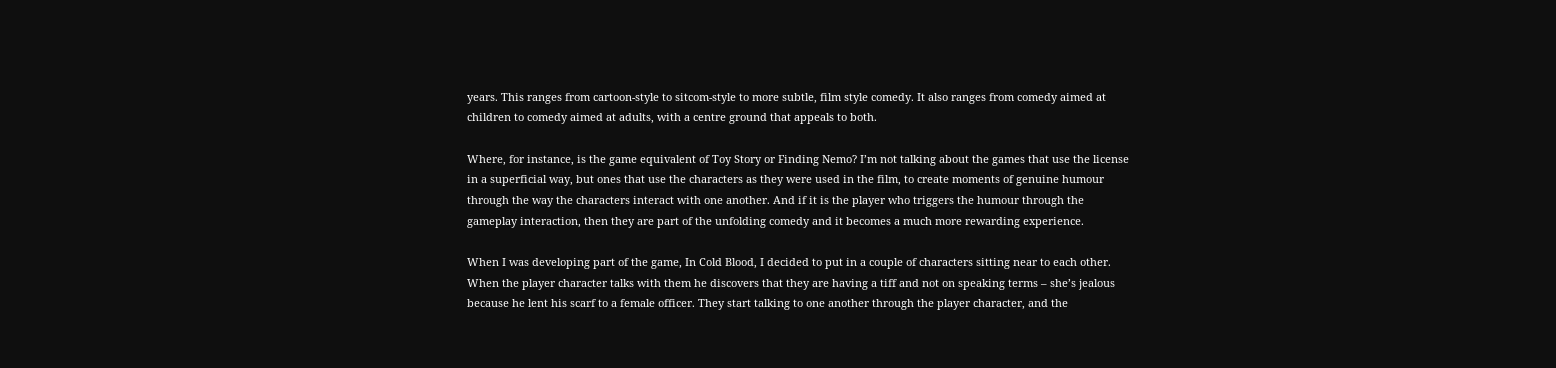years. This ranges from cartoon-style to sitcom-style to more subtle, film style comedy. It also ranges from comedy aimed at children to comedy aimed at adults, with a centre ground that appeals to both.

Where, for instance, is the game equivalent of Toy Story or Finding Nemo? I’m not talking about the games that use the license in a superficial way, but ones that use the characters as they were used in the film, to create moments of genuine humour through the way the characters interact with one another. And if it is the player who triggers the humour through the gameplay interaction, then they are part of the unfolding comedy and it becomes a much more rewarding experience.

When I was developing part of the game, In Cold Blood, I decided to put in a couple of characters sitting near to each other. When the player character talks with them he discovers that they are having a tiff and not on speaking terms – she’s jealous because he lent his scarf to a female officer. They start talking to one another through the player character, and the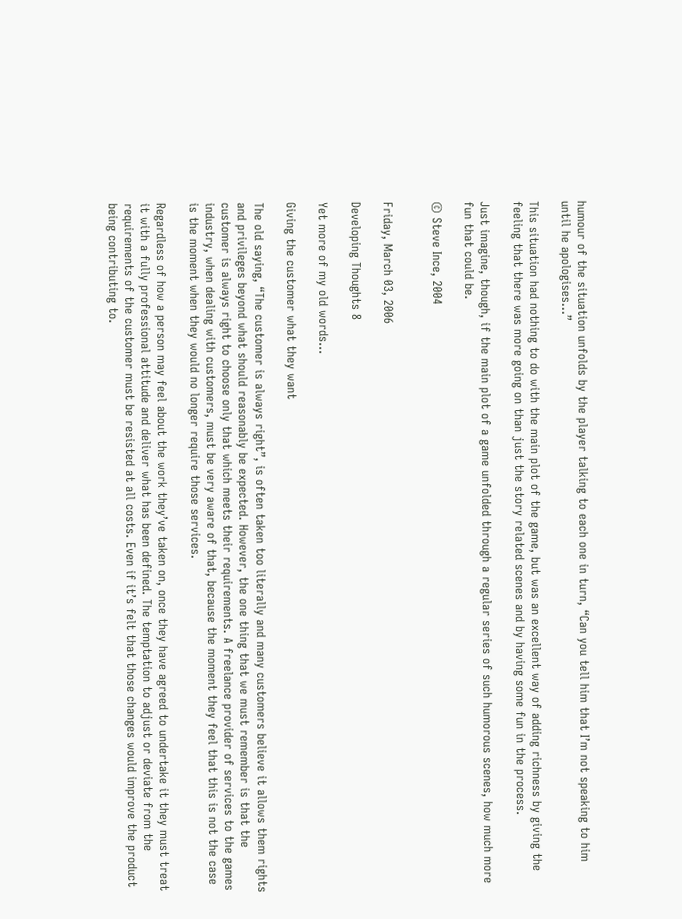humour of the situation unfolds by the player talking to each one in turn, “Can you tell him that I’m not speaking to him until he apologises...”

This situation had nothing to do with the main plot of the game, but was an excellent way of adding richness by giving the feeling that there was more going on than just the story related scenes and by having some fun in the process.

Just imagine, though, if the main plot of a game unfolded through a regular series of such humorous scenes, how much more fun that could be.

© Steve Ince, 2004


Friday, March 03, 2006

Developing Thoughts 8

Yet more of my old words...

Giving the customer what they want

The old saying, “The customer is always right”, is often taken too literally and many customers believe it allows them rights and privileges beyond what should reasonably be expected. However, the one thing that we must remember is that the customer is always right to choose only that which meets their requirements. A freelance provider of services to the games industry, when dealing with customers, must be very aware of that, because the moment they feel that this is not the case is the moment when they would no longer require those services.

Regardless of how a person may feel about the work they’ve taken on, once they have agreed to undertake it they must treat it with a fully professional attitude and deliver what has been defined. The temptation to adjust or deviate from the requirements of the customer must be resisted at all costs. Even if it’s felt that those changes would improve the product being contributing to.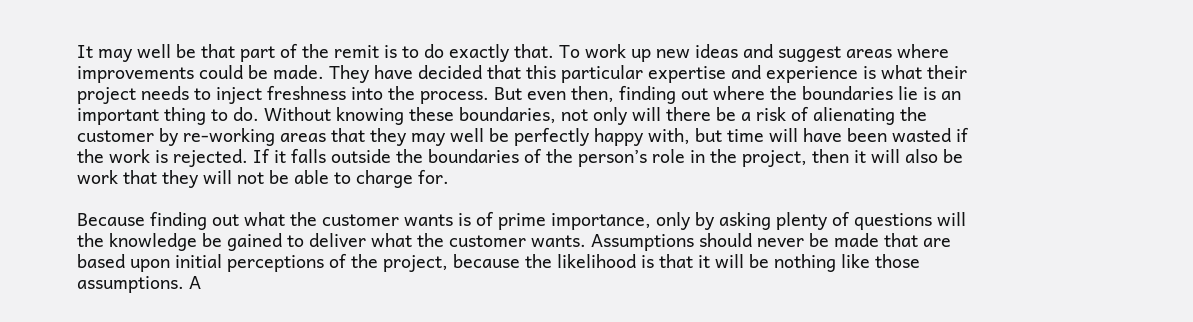It may well be that part of the remit is to do exactly that. To work up new ideas and suggest areas where improvements could be made. They have decided that this particular expertise and experience is what their project needs to inject freshness into the process. But even then, finding out where the boundaries lie is an important thing to do. Without knowing these boundaries, not only will there be a risk of alienating the customer by re-working areas that they may well be perfectly happy with, but time will have been wasted if the work is rejected. If it falls outside the boundaries of the person’s role in the project, then it will also be work that they will not be able to charge for.

Because finding out what the customer wants is of prime importance, only by asking plenty of questions will the knowledge be gained to deliver what the customer wants. Assumptions should never be made that are based upon initial perceptions of the project, because the likelihood is that it will be nothing like those assumptions. A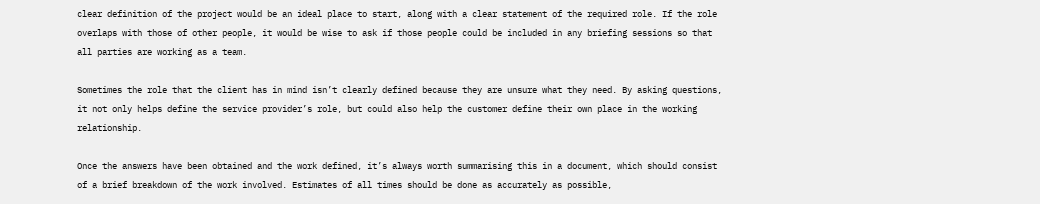clear definition of the project would be an ideal place to start, along with a clear statement of the required role. If the role overlaps with those of other people, it would be wise to ask if those people could be included in any briefing sessions so that all parties are working as a team.

Sometimes the role that the client has in mind isn’t clearly defined because they are unsure what they need. By asking questions, it not only helps define the service provider’s role, but could also help the customer define their own place in the working relationship.

Once the answers have been obtained and the work defined, it’s always worth summarising this in a document, which should consist of a brief breakdown of the work involved. Estimates of all times should be done as accurately as possible,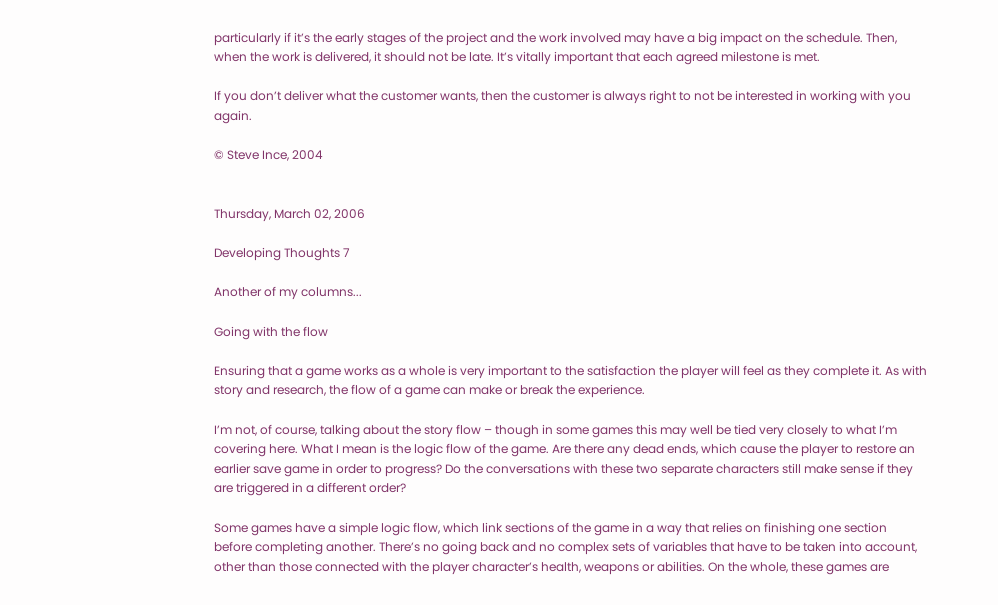particularly if it’s the early stages of the project and the work involved may have a big impact on the schedule. Then, when the work is delivered, it should not be late. It’s vitally important that each agreed milestone is met.

If you don’t deliver what the customer wants, then the customer is always right to not be interested in working with you again.

© Steve Ince, 2004


Thursday, March 02, 2006

Developing Thoughts 7

Another of my columns...

Going with the flow

Ensuring that a game works as a whole is very important to the satisfaction the player will feel as they complete it. As with story and research, the flow of a game can make or break the experience.

I’m not, of course, talking about the story flow – though in some games this may well be tied very closely to what I’m covering here. What I mean is the logic flow of the game. Are there any dead ends, which cause the player to restore an earlier save game in order to progress? Do the conversations with these two separate characters still make sense if they are triggered in a different order?

Some games have a simple logic flow, which link sections of the game in a way that relies on finishing one section before completing another. There’s no going back and no complex sets of variables that have to be taken into account, other than those connected with the player character’s health, weapons or abilities. On the whole, these games are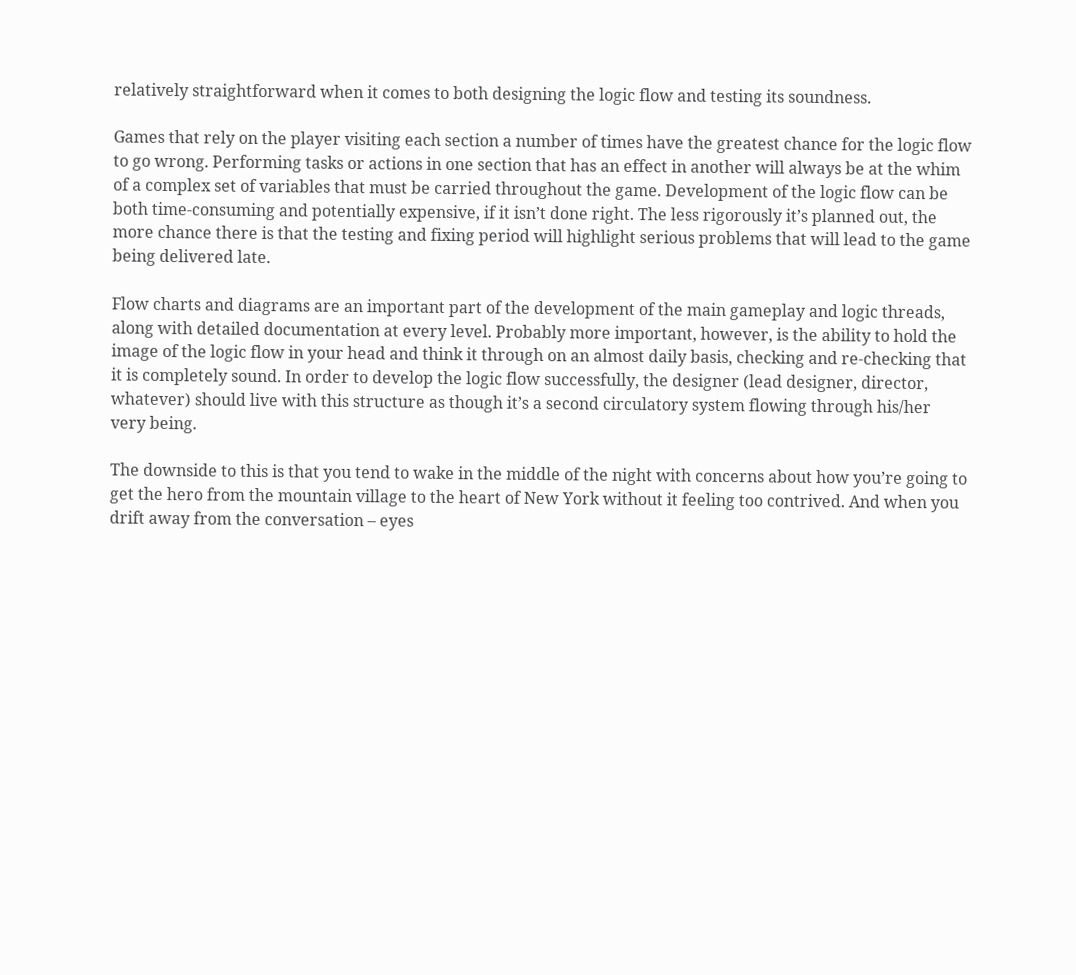relatively straightforward when it comes to both designing the logic flow and testing its soundness.

Games that rely on the player visiting each section a number of times have the greatest chance for the logic flow to go wrong. Performing tasks or actions in one section that has an effect in another will always be at the whim of a complex set of variables that must be carried throughout the game. Development of the logic flow can be both time-consuming and potentially expensive, if it isn’t done right. The less rigorously it’s planned out, the more chance there is that the testing and fixing period will highlight serious problems that will lead to the game being delivered late.

Flow charts and diagrams are an important part of the development of the main gameplay and logic threads, along with detailed documentation at every level. Probably more important, however, is the ability to hold the image of the logic flow in your head and think it through on an almost daily basis, checking and re-checking that it is completely sound. In order to develop the logic flow successfully, the designer (lead designer, director, whatever) should live with this structure as though it’s a second circulatory system flowing through his/her very being.

The downside to this is that you tend to wake in the middle of the night with concerns about how you’re going to get the hero from the mountain village to the heart of New York without it feeling too contrived. And when you drift away from the conversation – eyes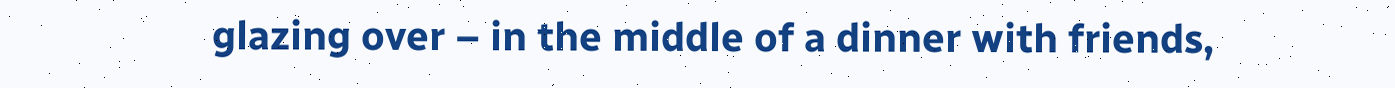glazing over – in the middle of a dinner with friends,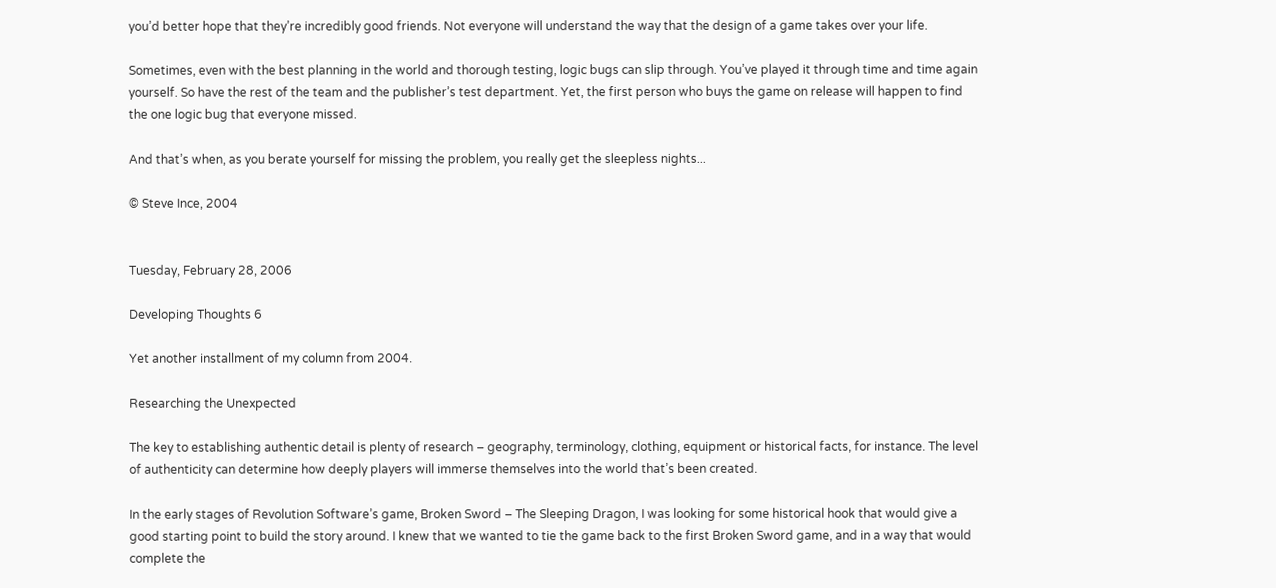you’d better hope that they’re incredibly good friends. Not everyone will understand the way that the design of a game takes over your life.

Sometimes, even with the best planning in the world and thorough testing, logic bugs can slip through. You’ve played it through time and time again yourself. So have the rest of the team and the publisher’s test department. Yet, the first person who buys the game on release will happen to find the one logic bug that everyone missed.

And that’s when, as you berate yourself for missing the problem, you really get the sleepless nights...

© Steve Ince, 2004


Tuesday, February 28, 2006

Developing Thoughts 6

Yet another installment of my column from 2004.

Researching the Unexpected

The key to establishing authentic detail is plenty of research – geography, terminology, clothing, equipment or historical facts, for instance. The level of authenticity can determine how deeply players will immerse themselves into the world that’s been created.

In the early stages of Revolution Software’s game, Broken Sword – The Sleeping Dragon, I was looking for some historical hook that would give a good starting point to build the story around. I knew that we wanted to tie the game back to the first Broken Sword game, and in a way that would complete the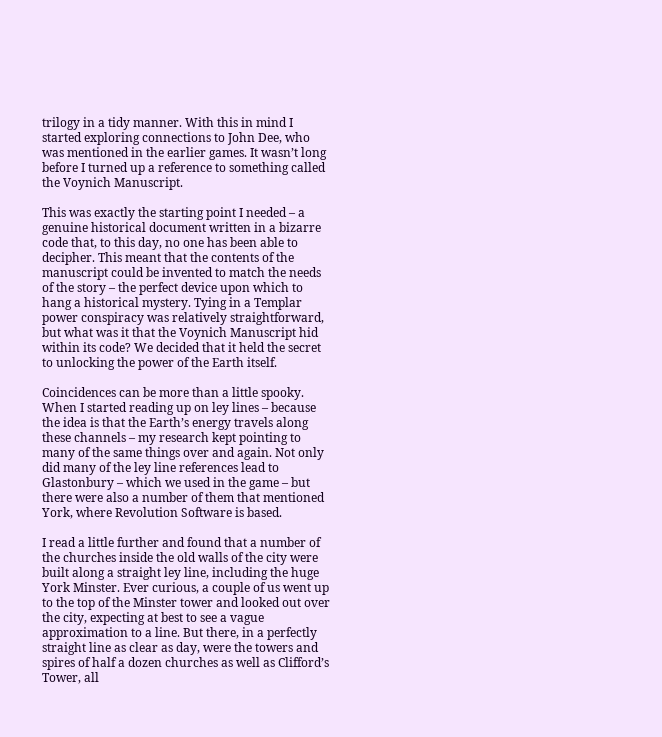trilogy in a tidy manner. With this in mind I started exploring connections to John Dee, who was mentioned in the earlier games. It wasn’t long before I turned up a reference to something called the Voynich Manuscript.

This was exactly the starting point I needed – a genuine historical document written in a bizarre code that, to this day, no one has been able to decipher. This meant that the contents of the manuscript could be invented to match the needs of the story – the perfect device upon which to hang a historical mystery. Tying in a Templar power conspiracy was relatively straightforward, but what was it that the Voynich Manuscript hid within its code? We decided that it held the secret to unlocking the power of the Earth itself.

Coincidences can be more than a little spooky. When I started reading up on ley lines – because the idea is that the Earth’s energy travels along these channels – my research kept pointing to many of the same things over and again. Not only did many of the ley line references lead to Glastonbury – which we used in the game – but there were also a number of them that mentioned York, where Revolution Software is based.

I read a little further and found that a number of the churches inside the old walls of the city were built along a straight ley line, including the huge York Minster. Ever curious, a couple of us went up to the top of the Minster tower and looked out over the city, expecting at best to see a vague approximation to a line. But there, in a perfectly straight line as clear as day, were the towers and spires of half a dozen churches as well as Clifford’s Tower, all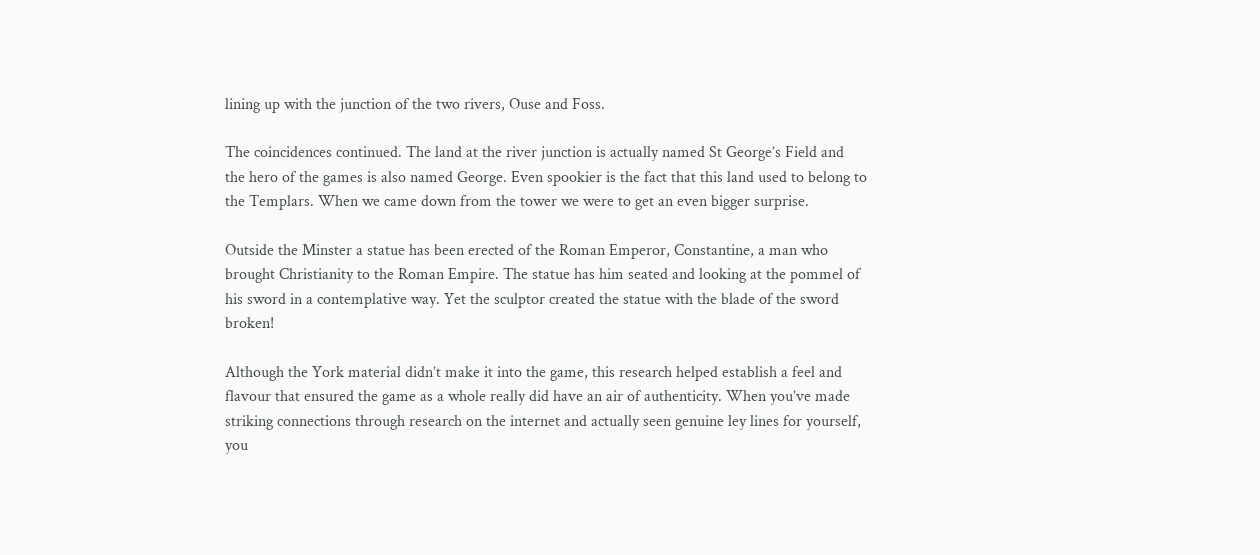lining up with the junction of the two rivers, Ouse and Foss.

The coincidences continued. The land at the river junction is actually named St George’s Field and the hero of the games is also named George. Even spookier is the fact that this land used to belong to the Templars. When we came down from the tower we were to get an even bigger surprise.

Outside the Minster a statue has been erected of the Roman Emperor, Constantine, a man who brought Christianity to the Roman Empire. The statue has him seated and looking at the pommel of his sword in a contemplative way. Yet the sculptor created the statue with the blade of the sword broken!

Although the York material didn’t make it into the game, this research helped establish a feel and flavour that ensured the game as a whole really did have an air of authenticity. When you’ve made striking connections through research on the internet and actually seen genuine ley lines for yourself, you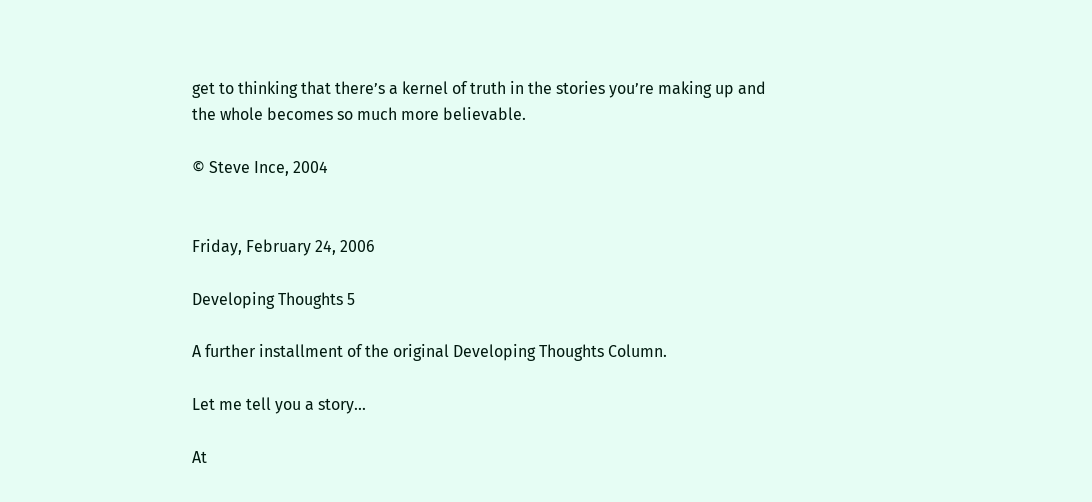get to thinking that there’s a kernel of truth in the stories you’re making up and the whole becomes so much more believable.

© Steve Ince, 2004


Friday, February 24, 2006

Developing Thoughts 5

A further installment of the original Developing Thoughts Column.

Let me tell you a story...

At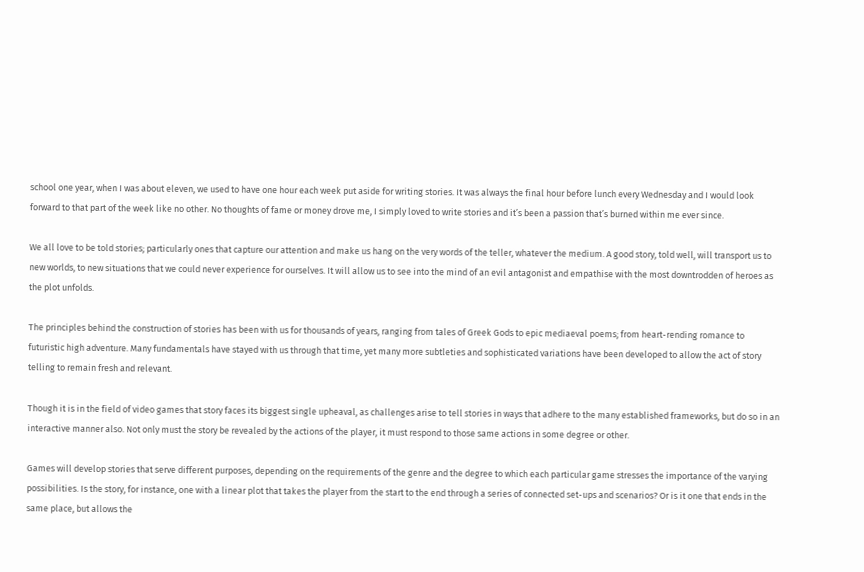school one year, when I was about eleven, we used to have one hour each week put aside for writing stories. It was always the final hour before lunch every Wednesday and I would look forward to that part of the week like no other. No thoughts of fame or money drove me, I simply loved to write stories and it’s been a passion that’s burned within me ever since.

We all love to be told stories; particularly ones that capture our attention and make us hang on the very words of the teller, whatever the medium. A good story, told well, will transport us to new worlds, to new situations that we could never experience for ourselves. It will allow us to see into the mind of an evil antagonist and empathise with the most downtrodden of heroes as the plot unfolds.

The principles behind the construction of stories has been with us for thousands of years, ranging from tales of Greek Gods to epic mediaeval poems; from heart-rending romance to futuristic high adventure. Many fundamentals have stayed with us through that time, yet many more subtleties and sophisticated variations have been developed to allow the act of story telling to remain fresh and relevant.

Though it is in the field of video games that story faces its biggest single upheaval, as challenges arise to tell stories in ways that adhere to the many established frameworks, but do so in an interactive manner also. Not only must the story be revealed by the actions of the player, it must respond to those same actions in some degree or other.

Games will develop stories that serve different purposes, depending on the requirements of the genre and the degree to which each particular game stresses the importance of the varying possibilities. Is the story, for instance, one with a linear plot that takes the player from the start to the end through a series of connected set-ups and scenarios? Or is it one that ends in the same place, but allows the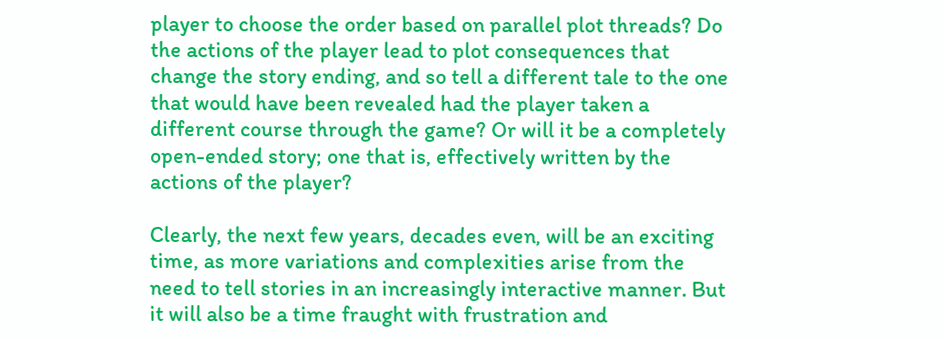player to choose the order based on parallel plot threads? Do the actions of the player lead to plot consequences that change the story ending, and so tell a different tale to the one that would have been revealed had the player taken a different course through the game? Or will it be a completely open-ended story; one that is, effectively written by the actions of the player?

Clearly, the next few years, decades even, will be an exciting time, as more variations and complexities arise from the need to tell stories in an increasingly interactive manner. But it will also be a time fraught with frustration and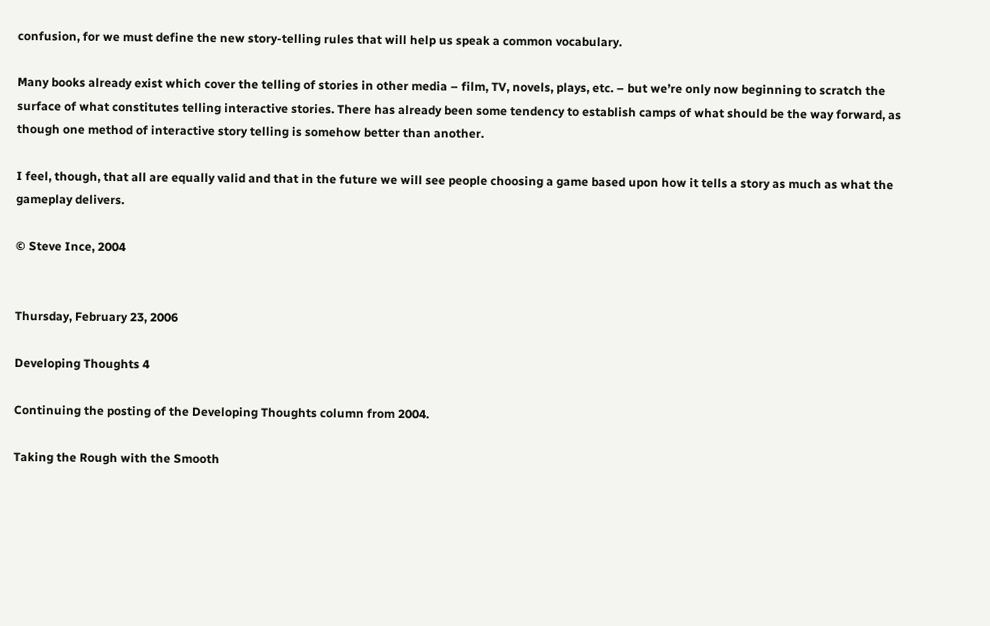confusion, for we must define the new story-telling rules that will help us speak a common vocabulary.

Many books already exist which cover the telling of stories in other media – film, TV, novels, plays, etc. – but we’re only now beginning to scratch the surface of what constitutes telling interactive stories. There has already been some tendency to establish camps of what should be the way forward, as though one method of interactive story telling is somehow better than another.

I feel, though, that all are equally valid and that in the future we will see people choosing a game based upon how it tells a story as much as what the gameplay delivers.

© Steve Ince, 2004


Thursday, February 23, 2006

Developing Thoughts 4

Continuing the posting of the Developing Thoughts column from 2004.

Taking the Rough with the Smooth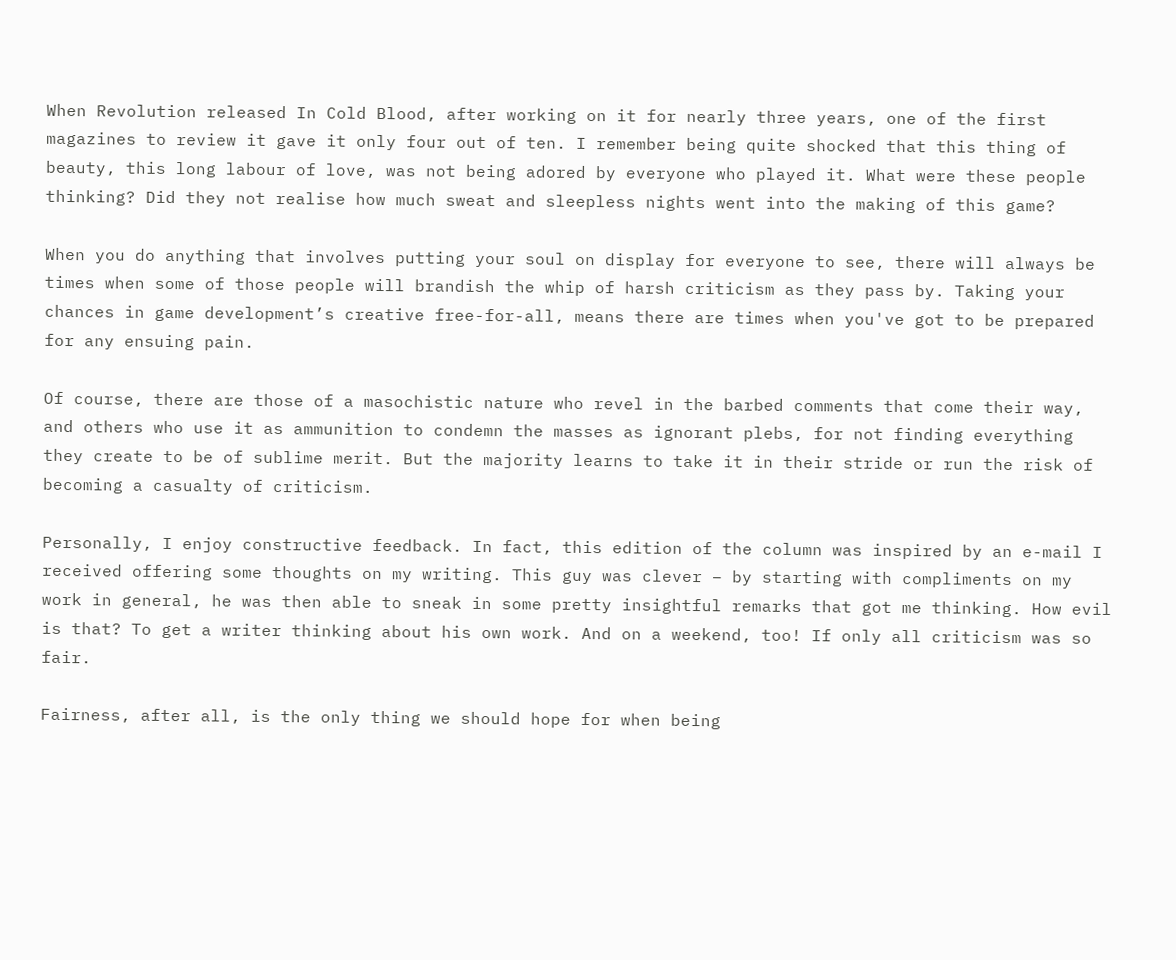When Revolution released In Cold Blood, after working on it for nearly three years, one of the first magazines to review it gave it only four out of ten. I remember being quite shocked that this thing of beauty, this long labour of love, was not being adored by everyone who played it. What were these people thinking? Did they not realise how much sweat and sleepless nights went into the making of this game?

When you do anything that involves putting your soul on display for everyone to see, there will always be times when some of those people will brandish the whip of harsh criticism as they pass by. Taking your chances in game development’s creative free-for-all, means there are times when you've got to be prepared for any ensuing pain.

Of course, there are those of a masochistic nature who revel in the barbed comments that come their way, and others who use it as ammunition to condemn the masses as ignorant plebs, for not finding everything they create to be of sublime merit. But the majority learns to take it in their stride or run the risk of becoming a casualty of criticism.

Personally, I enjoy constructive feedback. In fact, this edition of the column was inspired by an e-mail I received offering some thoughts on my writing. This guy was clever – by starting with compliments on my work in general, he was then able to sneak in some pretty insightful remarks that got me thinking. How evil is that? To get a writer thinking about his own work. And on a weekend, too! If only all criticism was so fair.

Fairness, after all, is the only thing we should hope for when being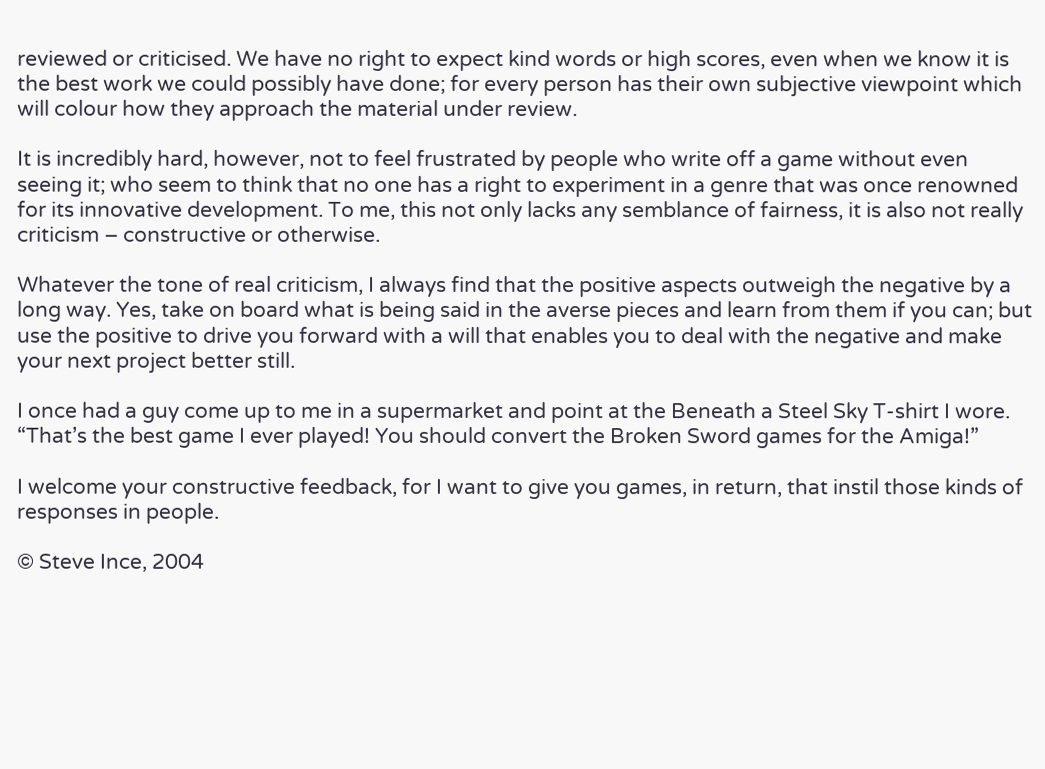reviewed or criticised. We have no right to expect kind words or high scores, even when we know it is the best work we could possibly have done; for every person has their own subjective viewpoint which will colour how they approach the material under review.

It is incredibly hard, however, not to feel frustrated by people who write off a game without even seeing it; who seem to think that no one has a right to experiment in a genre that was once renowned for its innovative development. To me, this not only lacks any semblance of fairness, it is also not really criticism – constructive or otherwise.

Whatever the tone of real criticism, I always find that the positive aspects outweigh the negative by a long way. Yes, take on board what is being said in the averse pieces and learn from them if you can; but use the positive to drive you forward with a will that enables you to deal with the negative and make your next project better still.

I once had a guy come up to me in a supermarket and point at the Beneath a Steel Sky T-shirt I wore. “That’s the best game I ever played! You should convert the Broken Sword games for the Amiga!”

I welcome your constructive feedback, for I want to give you games, in return, that instil those kinds of responses in people.

© Steve Ince, 2004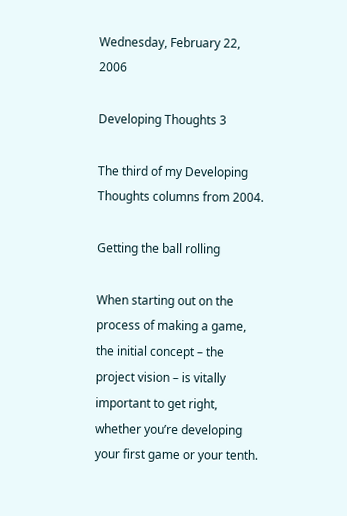Wednesday, February 22, 2006

Developing Thoughts 3

The third of my Developing Thoughts columns from 2004.

Getting the ball rolling

When starting out on the process of making a game, the initial concept – the project vision – is vitally important to get right, whether you’re developing your first game or your tenth.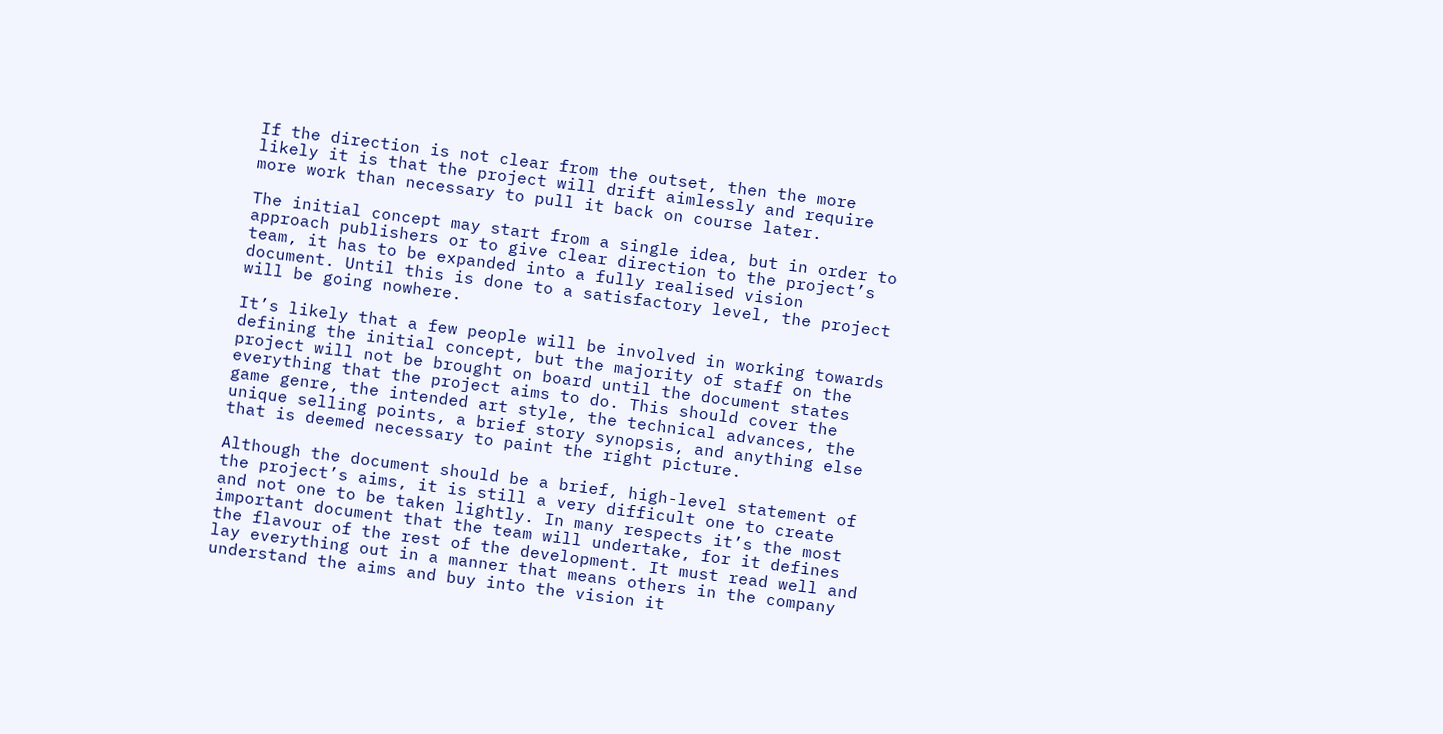If the direction is not clear from the outset, then the more likely it is that the project will drift aimlessly and require more work than necessary to pull it back on course later.

The initial concept may start from a single idea, but in order to approach publishers or to give clear direction to the project’s team, it has to be expanded into a fully realised vision document. Until this is done to a satisfactory level, the project will be going nowhere.

It’s likely that a few people will be involved in working towards defining the initial concept, but the majority of staff on the project will not be brought on board until the document states everything that the project aims to do. This should cover the game genre, the intended art style, the technical advances, the unique selling points, a brief story synopsis, and anything else that is deemed necessary to paint the right picture.

Although the document should be a brief, high-level statement of the project’s aims, it is still a very difficult one to create and not one to be taken lightly. In many respects it’s the most important document that the team will undertake, for it defines the flavour of the rest of the development. It must read well and lay everything out in a manner that means others in the company understand the aims and buy into the vision it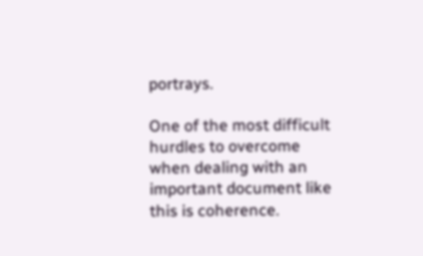portrays.

One of the most difficult hurdles to overcome when dealing with an important document like this is coherence.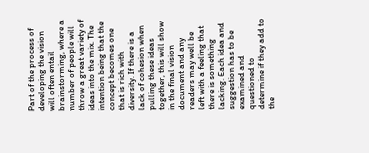Part of the process of developing the vision will often entail brainstorming, where a number of people will throw a great variety of ideas into the mix. The intention being that the concept becomes one that is rich with diversity. If there is a lack of cohesion when pulling these ideas together, this will show in the final vision document and any readers may well be left with a feeling that there is something lacking. Each idea and suggestion has to be examined and questioned to determine if they add to the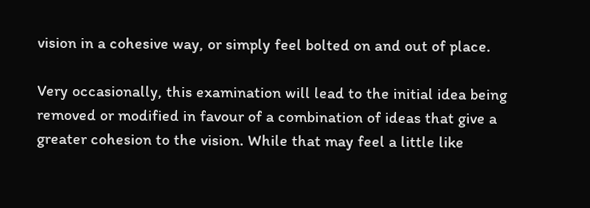vision in a cohesive way, or simply feel bolted on and out of place.

Very occasionally, this examination will lead to the initial idea being removed or modified in favour of a combination of ideas that give a greater cohesion to the vision. While that may feel a little like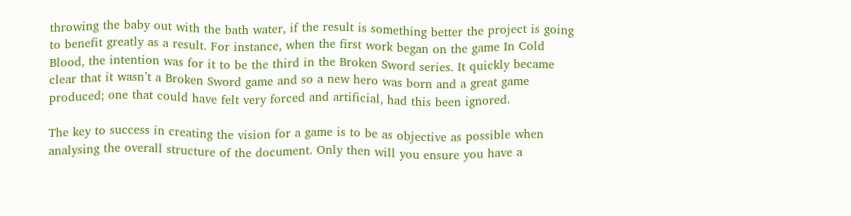throwing the baby out with the bath water, if the result is something better the project is going to benefit greatly as a result. For instance, when the first work began on the game In Cold Blood, the intention was for it to be the third in the Broken Sword series. It quickly became clear that it wasn’t a Broken Sword game and so a new hero was born and a great game produced; one that could have felt very forced and artificial, had this been ignored.

The key to success in creating the vision for a game is to be as objective as possible when analysing the overall structure of the document. Only then will you ensure you have a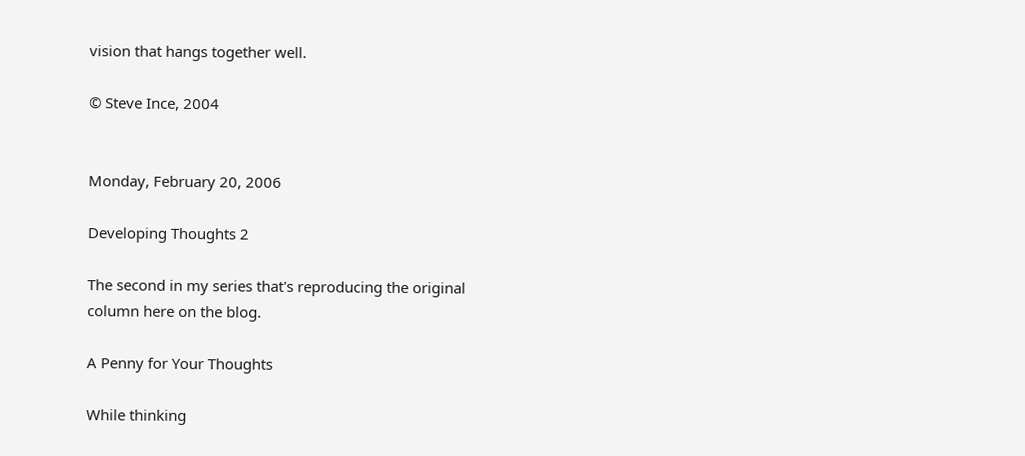vision that hangs together well.

© Steve Ince, 2004


Monday, February 20, 2006

Developing Thoughts 2

The second in my series that's reproducing the original column here on the blog.

A Penny for Your Thoughts

While thinking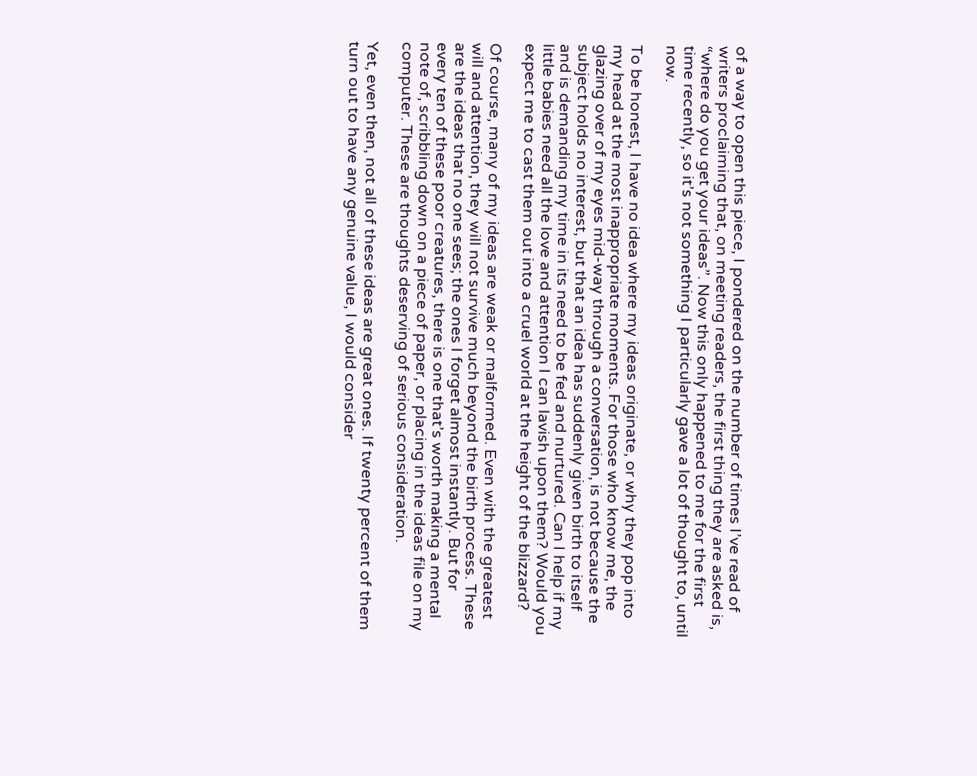of a way to open this piece, I pondered on the number of times I’ve read of writers proclaiming that, on meeting readers, the first thing they are asked is, “where do you get your ideas”. Now this only happened to me for the first time recently, so it’s not something I particularly gave a lot of thought to, until now.

To be honest, I have no idea where my ideas originate, or why they pop into my head at the most inappropriate moments. For those who know me, the glazing over of my eyes mid-way through a conversation, is not because the subject holds no interest, but that an idea has suddenly given birth to itself and is demanding my time in its need to be fed and nurtured. Can I help if my little babies need all the love and attention I can lavish upon them? Would you expect me to cast them out into a cruel world at the height of the blizzard?

Of course, many of my ideas are weak or malformed. Even with the greatest will and attention, they will not survive much beyond the birth process. These are the ideas that no one sees; the ones I forget almost instantly. But for every ten of these poor creatures, there is one that’s worth making a mental note of, scribbling down on a piece of paper, or placing in the ideas file on my computer. These are thoughts deserving of serious consideration.

Yet, even then, not all of these ideas are great ones. If twenty percent of them turn out to have any genuine value, I would consider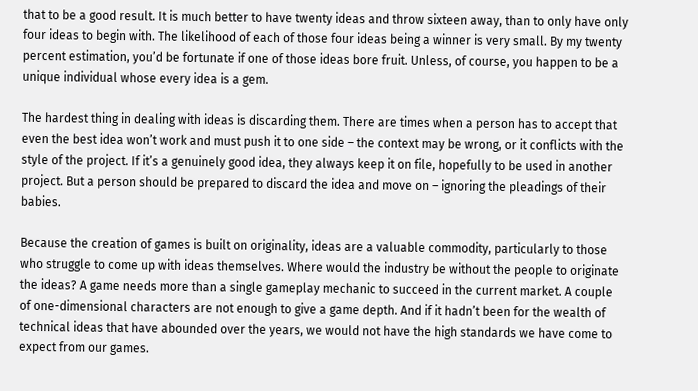that to be a good result. It is much better to have twenty ideas and throw sixteen away, than to only have only four ideas to begin with. The likelihood of each of those four ideas being a winner is very small. By my twenty percent estimation, you’d be fortunate if one of those ideas bore fruit. Unless, of course, you happen to be a unique individual whose every idea is a gem.

The hardest thing in dealing with ideas is discarding them. There are times when a person has to accept that even the best idea won’t work and must push it to one side – the context may be wrong, or it conflicts with the style of the project. If it’s a genuinely good idea, they always keep it on file, hopefully to be used in another project. But a person should be prepared to discard the idea and move on – ignoring the pleadings of their babies.

Because the creation of games is built on originality, ideas are a valuable commodity, particularly to those who struggle to come up with ideas themselves. Where would the industry be without the people to originate the ideas? A game needs more than a single gameplay mechanic to succeed in the current market. A couple of one-dimensional characters are not enough to give a game depth. And if it hadn’t been for the wealth of technical ideas that have abounded over the years, we would not have the high standards we have come to expect from our games.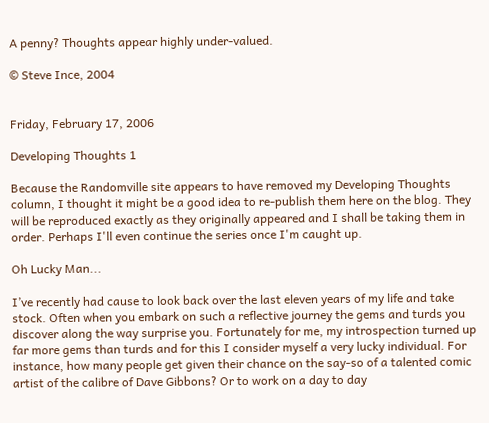A penny? Thoughts appear highly under-valued.

© Steve Ince, 2004


Friday, February 17, 2006

Developing Thoughts 1

Because the Randomville site appears to have removed my Developing Thoughts column, I thought it might be a good idea to re-publish them here on the blog. They will be reproduced exactly as they originally appeared and I shall be taking them in order. Perhaps I'll even continue the series once I'm caught up.

Oh Lucky Man...

I’ve recently had cause to look back over the last eleven years of my life and take stock. Often when you embark on such a reflective journey the gems and turds you discover along the way surprise you. Fortunately for me, my introspection turned up far more gems than turds and for this I consider myself a very lucky individual. For instance, how many people get given their chance on the say-so of a talented comic artist of the calibre of Dave Gibbons? Or to work on a day to day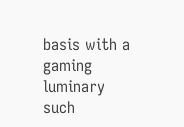basis with a gaming luminary such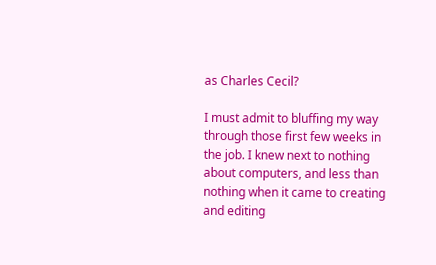as Charles Cecil?

I must admit to bluffing my way through those first few weeks in the job. I knew next to nothing about computers, and less than nothing when it came to creating and editing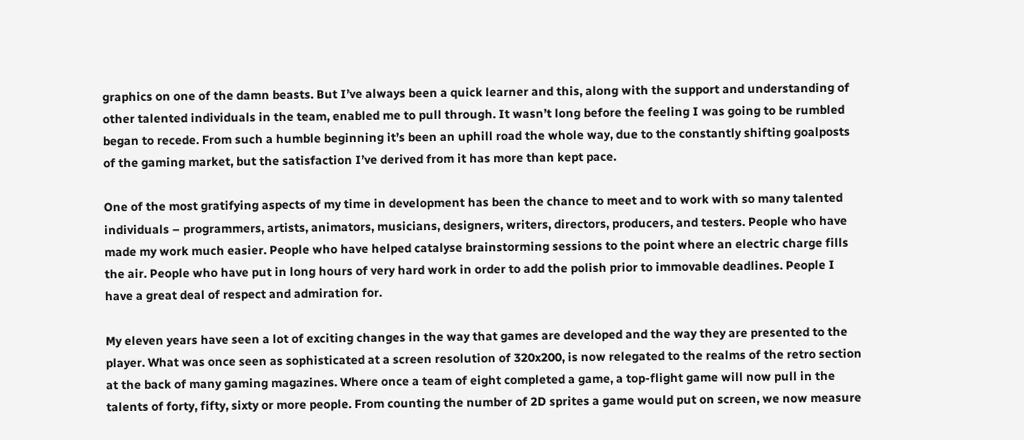graphics on one of the damn beasts. But I’ve always been a quick learner and this, along with the support and understanding of other talented individuals in the team, enabled me to pull through. It wasn’t long before the feeling I was going to be rumbled began to recede. From such a humble beginning it’s been an uphill road the whole way, due to the constantly shifting goalposts of the gaming market, but the satisfaction I’ve derived from it has more than kept pace.

One of the most gratifying aspects of my time in development has been the chance to meet and to work with so many talented individuals – programmers, artists, animators, musicians, designers, writers, directors, producers, and testers. People who have made my work much easier. People who have helped catalyse brainstorming sessions to the point where an electric charge fills the air. People who have put in long hours of very hard work in order to add the polish prior to immovable deadlines. People I have a great deal of respect and admiration for.

My eleven years have seen a lot of exciting changes in the way that games are developed and the way they are presented to the player. What was once seen as sophisticated at a screen resolution of 320x200, is now relegated to the realms of the retro section at the back of many gaming magazines. Where once a team of eight completed a game, a top-flight game will now pull in the talents of forty, fifty, sixty or more people. From counting the number of 2D sprites a game would put on screen, we now measure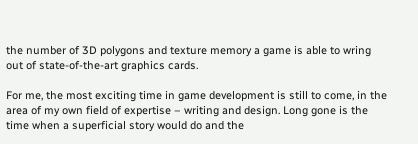the number of 3D polygons and texture memory a game is able to wring out of state-of-the-art graphics cards.

For me, the most exciting time in game development is still to come, in the area of my own field of expertise – writing and design. Long gone is the time when a superficial story would do and the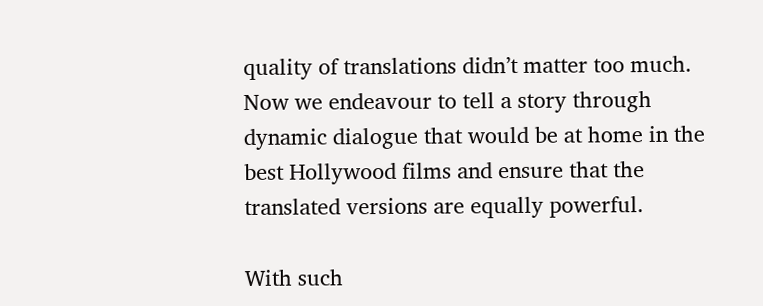quality of translations didn’t matter too much. Now we endeavour to tell a story through dynamic dialogue that would be at home in the best Hollywood films and ensure that the translated versions are equally powerful.

With such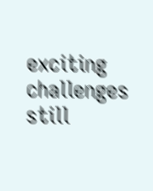exciting challenges still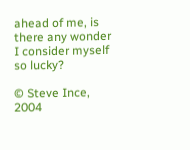ahead of me, is there any wonder I consider myself so lucky?

© Steve Ince, 2004